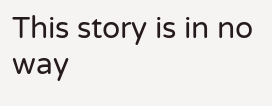This story is in no way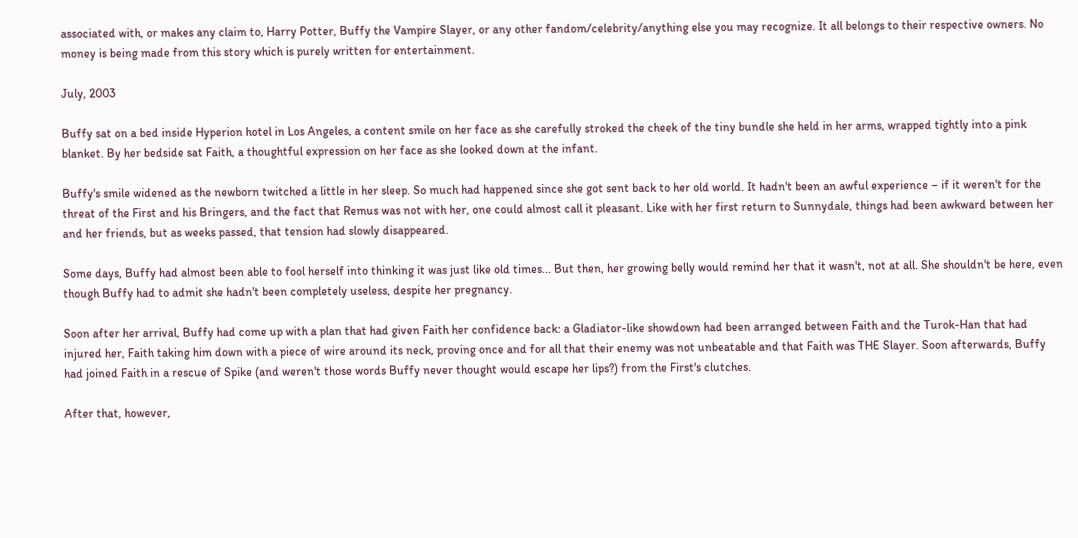associated with, or makes any claim to, Harry Potter, Buffy the Vampire Slayer, or any other fandom/celebrity/anything else you may recognize. It all belongs to their respective owners. No money is being made from this story which is purely written for entertainment.

July, 2003

Buffy sat on a bed inside Hyperion hotel in Los Angeles, a content smile on her face as she carefully stroked the cheek of the tiny bundle she held in her arms, wrapped tightly into a pink blanket. By her bedside sat Faith, a thoughtful expression on her face as she looked down at the infant.

Buffy's smile widened as the newborn twitched a little in her sleep. So much had happened since she got sent back to her old world. It hadn't been an awful experience – if it weren't for the threat of the First and his Bringers, and the fact that Remus was not with her, one could almost call it pleasant. Like with her first return to Sunnydale, things had been awkward between her and her friends, but as weeks passed, that tension had slowly disappeared.

Some days, Buffy had almost been able to fool herself into thinking it was just like old times... But then, her growing belly would remind her that it wasn't, not at all. She shouldn't be here, even though Buffy had to admit she hadn't been completely useless, despite her pregnancy.

Soon after her arrival, Buffy had come up with a plan that had given Faith her confidence back: a Gladiator-like showdown had been arranged between Faith and the Turok-Han that had injured her, Faith taking him down with a piece of wire around its neck, proving once and for all that their enemy was not unbeatable and that Faith was THE Slayer. Soon afterwards, Buffy had joined Faith in a rescue of Spike (and weren't those words Buffy never thought would escape her lips?) from the First's clutches.

After that, however,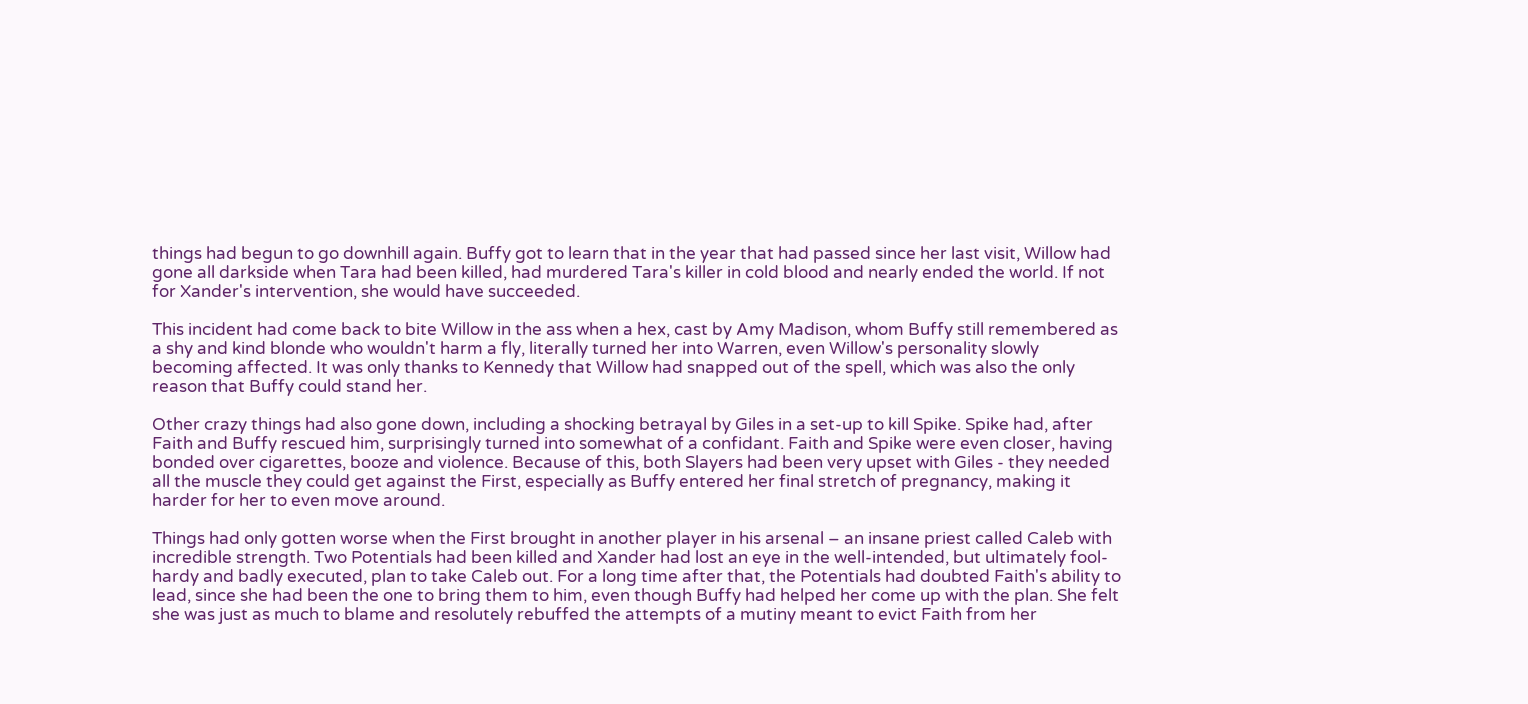things had begun to go downhill again. Buffy got to learn that in the year that had passed since her last visit, Willow had gone all darkside when Tara had been killed, had murdered Tara's killer in cold blood and nearly ended the world. If not for Xander's intervention, she would have succeeded.

This incident had come back to bite Willow in the ass when a hex, cast by Amy Madison, whom Buffy still remembered as a shy and kind blonde who wouldn't harm a fly, literally turned her into Warren, even Willow's personality slowly becoming affected. It was only thanks to Kennedy that Willow had snapped out of the spell, which was also the only reason that Buffy could stand her.

Other crazy things had also gone down, including a shocking betrayal by Giles in a set-up to kill Spike. Spike had, after Faith and Buffy rescued him, surprisingly turned into somewhat of a confidant. Faith and Spike were even closer, having bonded over cigarettes, booze and violence. Because of this, both Slayers had been very upset with Giles - they needed all the muscle they could get against the First, especially as Buffy entered her final stretch of pregnancy, making it harder for her to even move around.

Things had only gotten worse when the First brought in another player in his arsenal – an insane priest called Caleb with incredible strength. Two Potentials had been killed and Xander had lost an eye in the well-intended, but ultimately fool-hardy and badly executed, plan to take Caleb out. For a long time after that, the Potentials had doubted Faith's ability to lead, since she had been the one to bring them to him, even though Buffy had helped her come up with the plan. She felt she was just as much to blame and resolutely rebuffed the attempts of a mutiny meant to evict Faith from her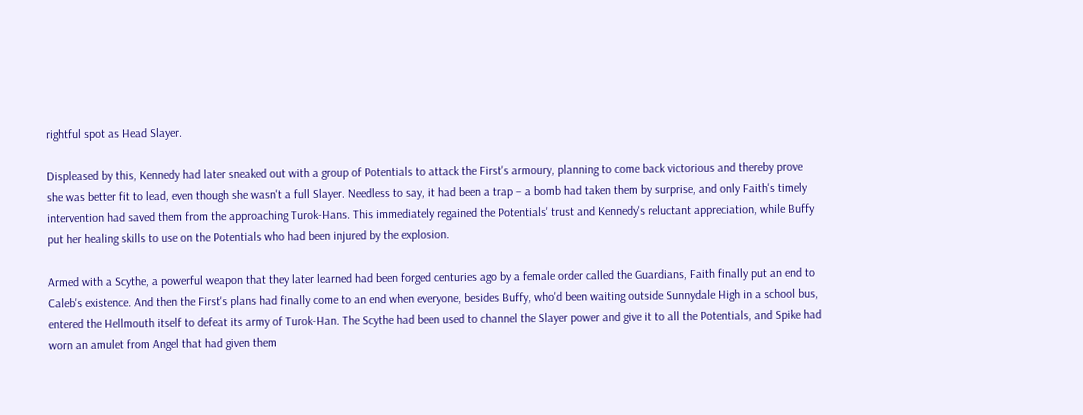rightful spot as Head Slayer.

Displeased by this, Kennedy had later sneaked out with a group of Potentials to attack the First's armoury, planning to come back victorious and thereby prove she was better fit to lead, even though she wasn't a full Slayer. Needless to say, it had been a trap – a bomb had taken them by surprise, and only Faith's timely intervention had saved them from the approaching Turok-Hans. This immediately regained the Potentials' trust and Kennedy's reluctant appreciation, while Buffy put her healing skills to use on the Potentials who had been injured by the explosion.

Armed with a Scythe, a powerful weapon that they later learned had been forged centuries ago by a female order called the Guardians, Faith finally put an end to Caleb's existence. And then the First's plans had finally come to an end when everyone, besides Buffy, who'd been waiting outside Sunnydale High in a school bus, entered the Hellmouth itself to defeat its army of Turok-Han. The Scythe had been used to channel the Slayer power and give it to all the Potentials, and Spike had worn an amulet from Angel that had given them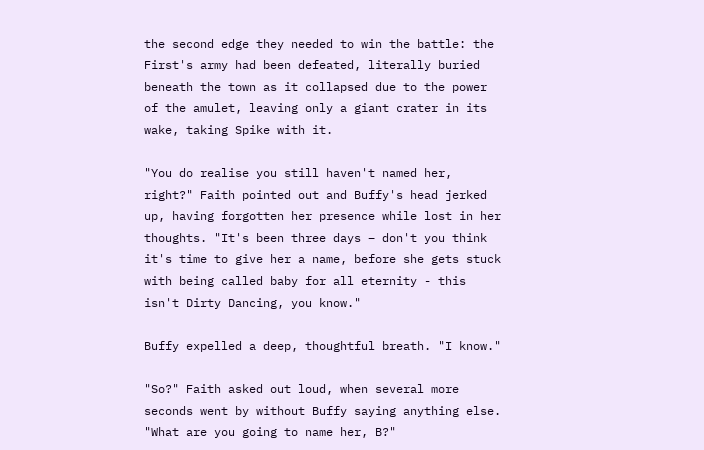the second edge they needed to win the battle: the First's army had been defeated, literally buried beneath the town as it collapsed due to the power of the amulet, leaving only a giant crater in its wake, taking Spike with it.

"You do realise you still haven't named her, right?" Faith pointed out and Buffy's head jerked up, having forgotten her presence while lost in her thoughts. "It's been three days – don't you think it's time to give her a name, before she gets stuck with being called baby for all eternity - this isn't Dirty Dancing, you know."

Buffy expelled a deep, thoughtful breath. "I know."

"So?" Faith asked out loud, when several more seconds went by without Buffy saying anything else. "What are you going to name her, B?"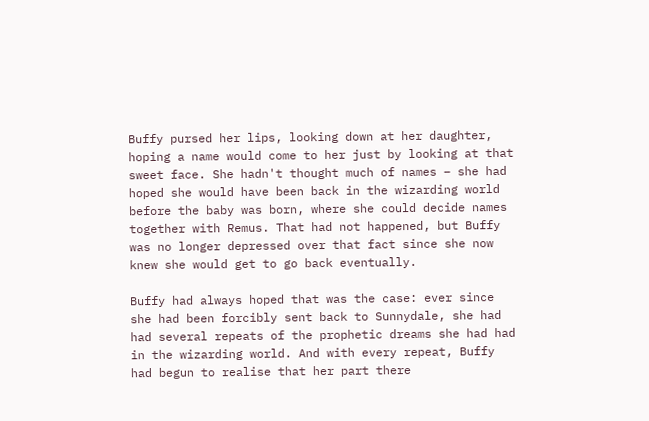Buffy pursed her lips, looking down at her daughter, hoping a name would come to her just by looking at that sweet face. She hadn't thought much of names – she had hoped she would have been back in the wizarding world before the baby was born, where she could decide names together with Remus. That had not happened, but Buffy was no longer depressed over that fact since she now knew she would get to go back eventually.

Buffy had always hoped that was the case: ever since she had been forcibly sent back to Sunnydale, she had had several repeats of the prophetic dreams she had had in the wizarding world. And with every repeat, Buffy had begun to realise that her part there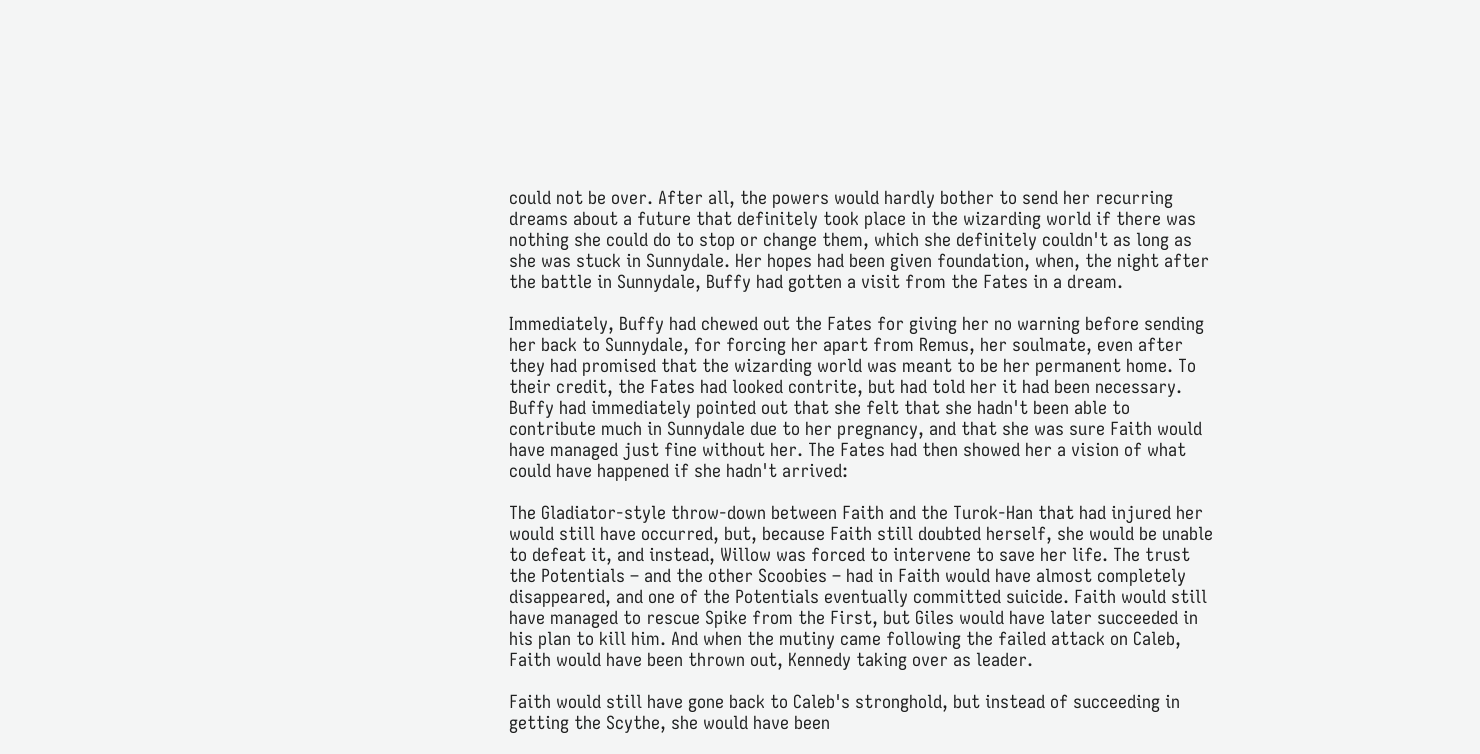could not be over. After all, the powers would hardly bother to send her recurring dreams about a future that definitely took place in the wizarding world if there was nothing she could do to stop or change them, which she definitely couldn't as long as she was stuck in Sunnydale. Her hopes had been given foundation, when, the night after the battle in Sunnydale, Buffy had gotten a visit from the Fates in a dream.

Immediately, Buffy had chewed out the Fates for giving her no warning before sending her back to Sunnydale, for forcing her apart from Remus, her soulmate, even after they had promised that the wizarding world was meant to be her permanent home. To their credit, the Fates had looked contrite, but had told her it had been necessary. Buffy had immediately pointed out that she felt that she hadn't been able to contribute much in Sunnydale due to her pregnancy, and that she was sure Faith would have managed just fine without her. The Fates had then showed her a vision of what could have happened if she hadn't arrived:

The Gladiator-style throw-down between Faith and the Turok-Han that had injured her would still have occurred, but, because Faith still doubted herself, she would be unable to defeat it, and instead, Willow was forced to intervene to save her life. The trust the Potentials – and the other Scoobies – had in Faith would have almost completely disappeared, and one of the Potentials eventually committed suicide. Faith would still have managed to rescue Spike from the First, but Giles would have later succeeded in his plan to kill him. And when the mutiny came following the failed attack on Caleb, Faith would have been thrown out, Kennedy taking over as leader.

Faith would still have gone back to Caleb's stronghold, but instead of succeeding in getting the Scythe, she would have been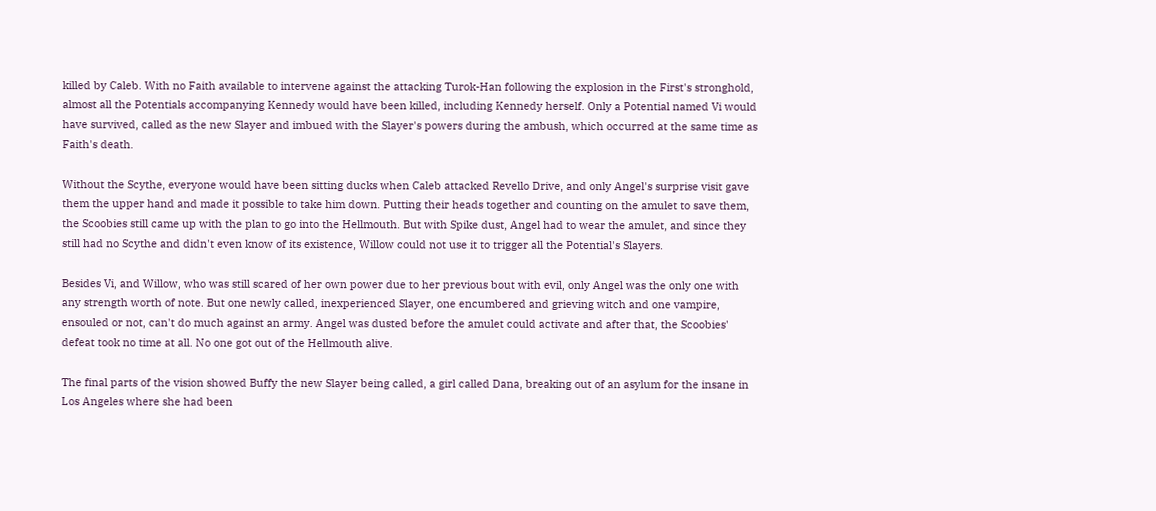killed by Caleb. With no Faith available to intervene against the attacking Turok-Han following the explosion in the First's stronghold, almost all the Potentials accompanying Kennedy would have been killed, including Kennedy herself. Only a Potential named Vi would have survived, called as the new Slayer and imbued with the Slayer's powers during the ambush, which occurred at the same time as Faith's death.

Without the Scythe, everyone would have been sitting ducks when Caleb attacked Revello Drive, and only Angel's surprise visit gave them the upper hand and made it possible to take him down. Putting their heads together and counting on the amulet to save them, the Scoobies still came up with the plan to go into the Hellmouth. But with Spike dust, Angel had to wear the amulet, and since they still had no Scythe and didn't even know of its existence, Willow could not use it to trigger all the Potential's Slayers.

Besides Vi, and Willow, who was still scared of her own power due to her previous bout with evil, only Angel was the only one with any strength worth of note. But one newly called, inexperienced Slayer, one encumbered and grieving witch and one vampire, ensouled or not, can't do much against an army. Angel was dusted before the amulet could activate and after that, the Scoobies' defeat took no time at all. No one got out of the Hellmouth alive.

The final parts of the vision showed Buffy the new Slayer being called, a girl called Dana, breaking out of an asylum for the insane in Los Angeles where she had been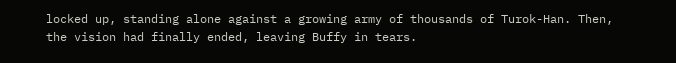locked up, standing alone against a growing army of thousands of Turok-Han. Then, the vision had finally ended, leaving Buffy in tears.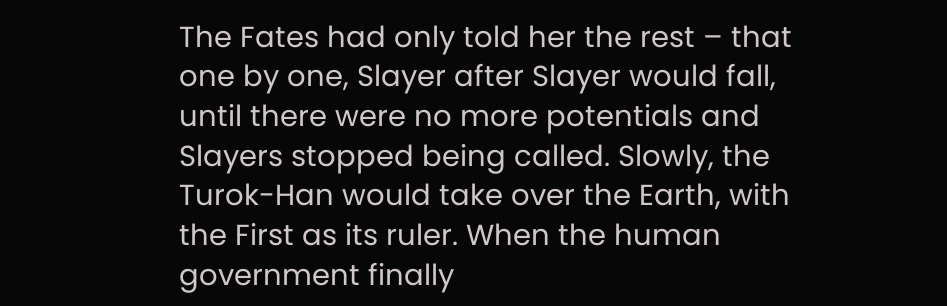The Fates had only told her the rest – that one by one, Slayer after Slayer would fall, until there were no more potentials and Slayers stopped being called. Slowly, the Turok-Han would take over the Earth, with the First as its ruler. When the human government finally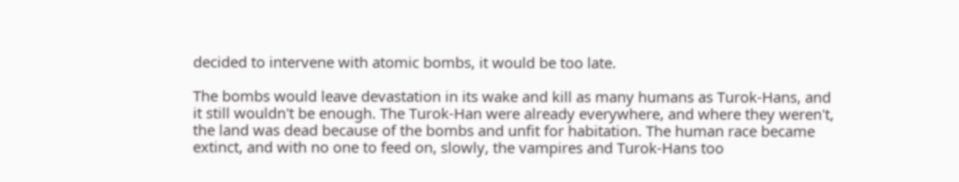decided to intervene with atomic bombs, it would be too late.

The bombs would leave devastation in its wake and kill as many humans as Turok-Hans, and it still wouldn't be enough. The Turok-Han were already everywhere, and where they weren't, the land was dead because of the bombs and unfit for habitation. The human race became extinct, and with no one to feed on, slowly, the vampires and Turok-Hans too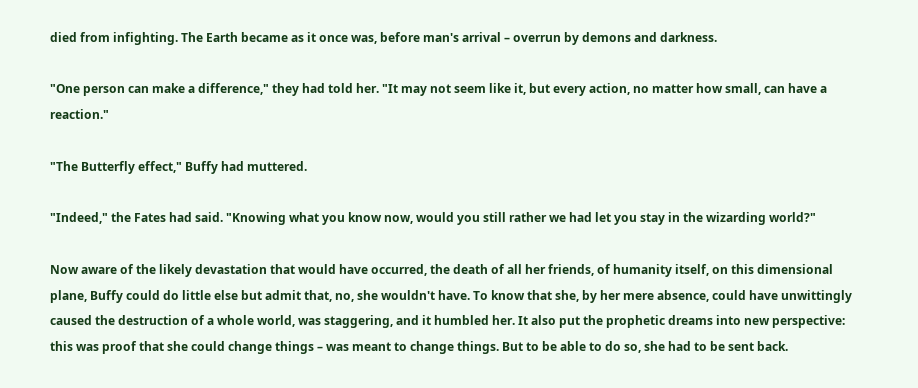died from infighting. The Earth became as it once was, before man's arrival – overrun by demons and darkness.

"One person can make a difference," they had told her. "It may not seem like it, but every action, no matter how small, can have a reaction."

"The Butterfly effect," Buffy had muttered.

"Indeed," the Fates had said. "Knowing what you know now, would you still rather we had let you stay in the wizarding world?"

Now aware of the likely devastation that would have occurred, the death of all her friends, of humanity itself, on this dimensional plane, Buffy could do little else but admit that, no, she wouldn't have. To know that she, by her mere absence, could have unwittingly caused the destruction of a whole world, was staggering, and it humbled her. It also put the prophetic dreams into new perspective: this was proof that she could change things – was meant to change things. But to be able to do so, she had to be sent back.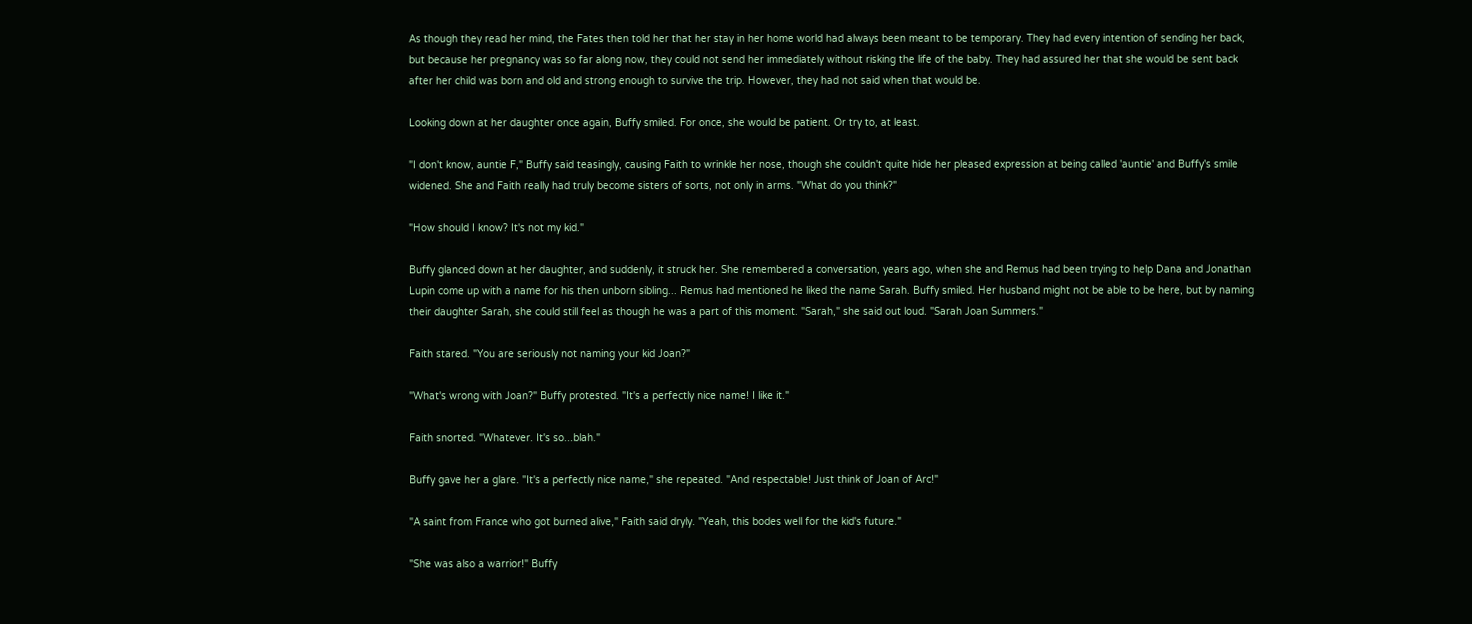As though they read her mind, the Fates then told her that her stay in her home world had always been meant to be temporary. They had every intention of sending her back, but because her pregnancy was so far along now, they could not send her immediately without risking the life of the baby. They had assured her that she would be sent back after her child was born and old and strong enough to survive the trip. However, they had not said when that would be.

Looking down at her daughter once again, Buffy smiled. For once, she would be patient. Or try to, at least.

"I don't know, auntie F," Buffy said teasingly, causing Faith to wrinkle her nose, though she couldn't quite hide her pleased expression at being called 'auntie' and Buffy's smile widened. She and Faith really had truly become sisters of sorts, not only in arms. "What do you think?"

"How should I know? It's not my kid."

Buffy glanced down at her daughter, and suddenly, it struck her. She remembered a conversation, years ago, when she and Remus had been trying to help Dana and Jonathan Lupin come up with a name for his then unborn sibling... Remus had mentioned he liked the name Sarah. Buffy smiled. Her husband might not be able to be here, but by naming their daughter Sarah, she could still feel as though he was a part of this moment. "Sarah," she said out loud. "Sarah Joan Summers."

Faith stared. "You are seriously not naming your kid Joan?"

"What's wrong with Joan?" Buffy protested. "It's a perfectly nice name! I like it."

Faith snorted. "Whatever. It's so...blah."

Buffy gave her a glare. "It's a perfectly nice name," she repeated. "And respectable! Just think of Joan of Arc!"

"A saint from France who got burned alive," Faith said dryly. "Yeah, this bodes well for the kid's future."

"She was also a warrior!" Buffy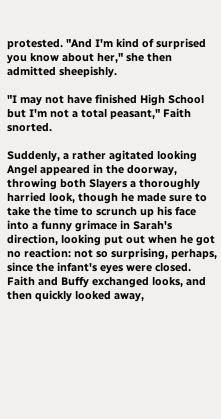protested. "And I'm kind of surprised you know about her," she then admitted sheepishly.

"I may not have finished High School but I'm not a total peasant," Faith snorted.

Suddenly, a rather agitated looking Angel appeared in the doorway, throwing both Slayers a thoroughly harried look, though he made sure to take the time to scrunch up his face into a funny grimace in Sarah's direction, looking put out when he got no reaction: not so surprising, perhaps, since the infant's eyes were closed. Faith and Buffy exchanged looks, and then quickly looked away,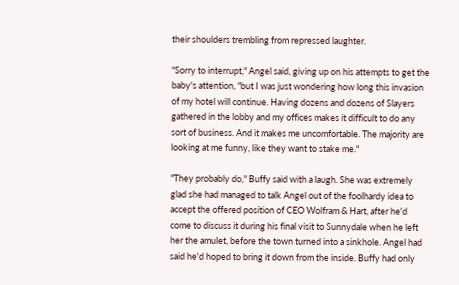their shoulders trembling from repressed laughter.

"Sorry to interrupt," Angel said, giving up on his attempts to get the baby's attention, "but I was just wondering how long this invasion of my hotel will continue. Having dozens and dozens of Slayers gathered in the lobby and my offices makes it difficult to do any sort of business. And it makes me uncomfortable. The majority are looking at me funny, like they want to stake me."

"They probably do," Buffy said with a laugh. She was extremely glad she had managed to talk Angel out of the foolhardy idea to accept the offered position of CEO Wolfram & Hart, after he'd come to discuss it during his final visit to Sunnydale when he left her the amulet, before the town turned into a sinkhole. Angel had said he'd hoped to bring it down from the inside. Buffy had only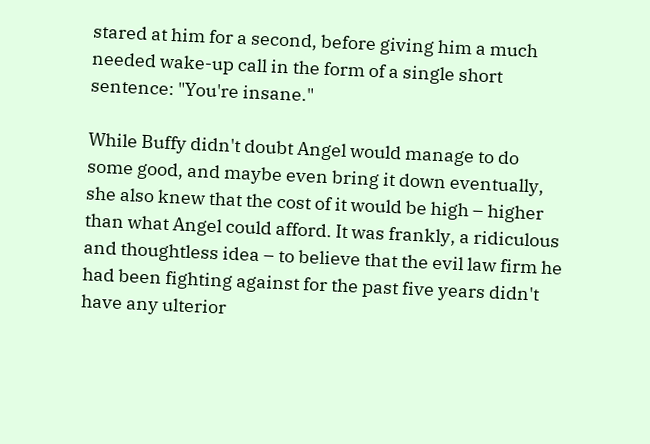stared at him for a second, before giving him a much needed wake-up call in the form of a single short sentence: "You're insane."

While Buffy didn't doubt Angel would manage to do some good, and maybe even bring it down eventually, she also knew that the cost of it would be high – higher than what Angel could afford. It was frankly, a ridiculous and thoughtless idea – to believe that the evil law firm he had been fighting against for the past five years didn't have any ulterior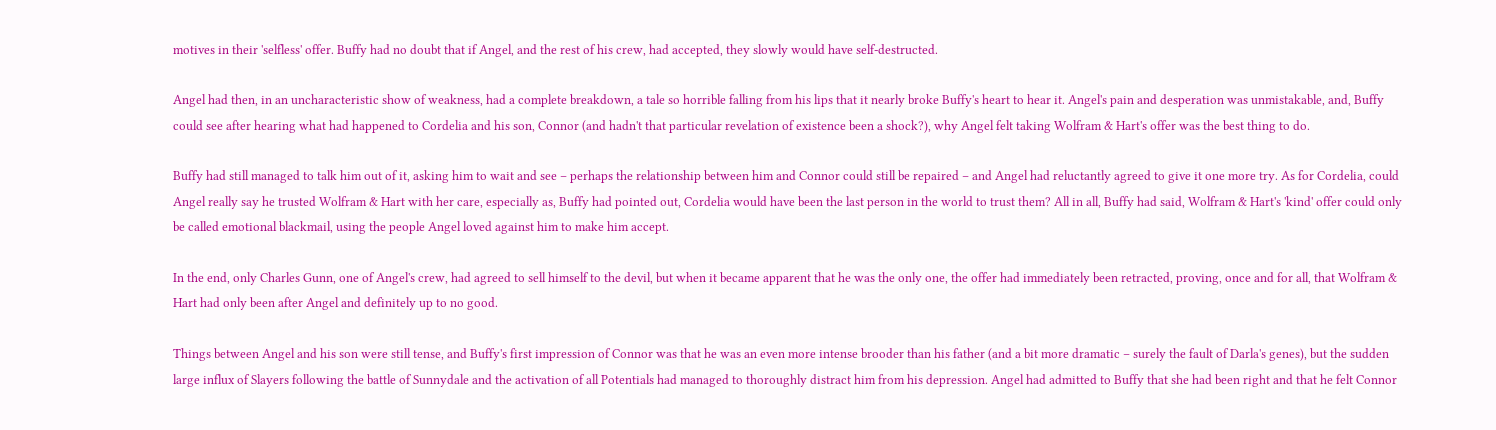motives in their 'selfless' offer. Buffy had no doubt that if Angel, and the rest of his crew, had accepted, they slowly would have self-destructed.

Angel had then, in an uncharacteristic show of weakness, had a complete breakdown, a tale so horrible falling from his lips that it nearly broke Buffy's heart to hear it. Angel's pain and desperation was unmistakable, and, Buffy could see after hearing what had happened to Cordelia and his son, Connor (and hadn't that particular revelation of existence been a shock?), why Angel felt taking Wolfram & Hart's offer was the best thing to do.

Buffy had still managed to talk him out of it, asking him to wait and see – perhaps the relationship between him and Connor could still be repaired – and Angel had reluctantly agreed to give it one more try. As for Cordelia, could Angel really say he trusted Wolfram & Hart with her care, especially as, Buffy had pointed out, Cordelia would have been the last person in the world to trust them? All in all, Buffy had said, Wolfram & Hart's 'kind' offer could only be called emotional blackmail, using the people Angel loved against him to make him accept.

In the end, only Charles Gunn, one of Angel's crew, had agreed to sell himself to the devil, but when it became apparent that he was the only one, the offer had immediately been retracted, proving, once and for all, that Wolfram & Hart had only been after Angel and definitely up to no good.

Things between Angel and his son were still tense, and Buffy's first impression of Connor was that he was an even more intense brooder than his father (and a bit more dramatic – surely the fault of Darla's genes), but the sudden large influx of Slayers following the battle of Sunnydale and the activation of all Potentials had managed to thoroughly distract him from his depression. Angel had admitted to Buffy that she had been right and that he felt Connor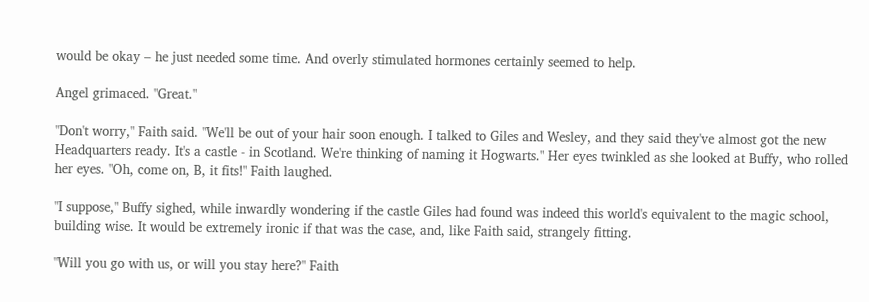would be okay – he just needed some time. And overly stimulated hormones certainly seemed to help.

Angel grimaced. "Great."

"Don't worry," Faith said. "We'll be out of your hair soon enough. I talked to Giles and Wesley, and they said they've almost got the new Headquarters ready. It's a castle - in Scotland. We're thinking of naming it Hogwarts." Her eyes twinkled as she looked at Buffy, who rolled her eyes. "Oh, come on, B, it fits!" Faith laughed.

"I suppose," Buffy sighed, while inwardly wondering if the castle Giles had found was indeed this world's equivalent to the magic school, building wise. It would be extremely ironic if that was the case, and, like Faith said, strangely fitting.

"Will you go with us, or will you stay here?" Faith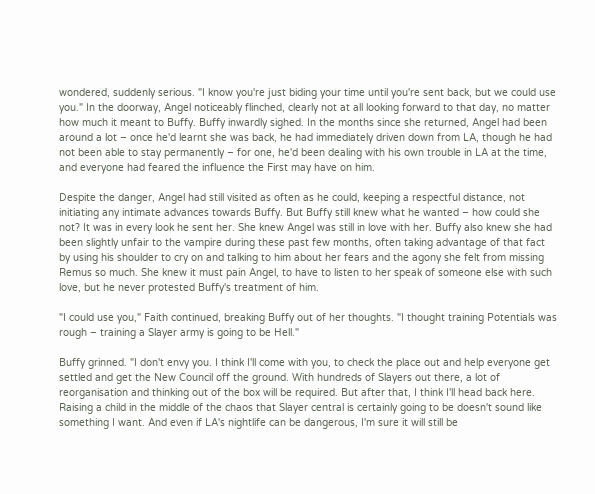wondered, suddenly serious. "I know you're just biding your time until you're sent back, but we could use you." In the doorway, Angel noticeably flinched, clearly not at all looking forward to that day, no matter how much it meant to Buffy. Buffy inwardly sighed. In the months since she returned, Angel had been around a lot – once he'd learnt she was back, he had immediately driven down from LA, though he had not been able to stay permanently – for one, he'd been dealing with his own trouble in LA at the time, and everyone had feared the influence the First may have on him.

Despite the danger, Angel had still visited as often as he could, keeping a respectful distance, not initiating any intimate advances towards Buffy. But Buffy still knew what he wanted – how could she not? It was in every look he sent her. She knew Angel was still in love with her. Buffy also knew she had been slightly unfair to the vampire during these past few months, often taking advantage of that fact by using his shoulder to cry on and talking to him about her fears and the agony she felt from missing Remus so much. She knew it must pain Angel, to have to listen to her speak of someone else with such love, but he never protested Buffy's treatment of him.

"I could use you," Faith continued, breaking Buffy out of her thoughts. "I thought training Potentials was rough – training a Slayer army is going to be Hell."

Buffy grinned. "I don't envy you. I think I'll come with you, to check the place out and help everyone get settled and get the New Council off the ground. With hundreds of Slayers out there, a lot of reorganisation and thinking out of the box will be required. But after that, I think I'll head back here. Raising a child in the middle of the chaos that Slayer central is certainly going to be doesn't sound like something I want. And even if LA's nightlife can be dangerous, I'm sure it will still be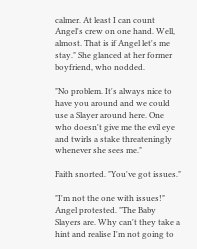calmer. At least I can count Angel's crew on one hand. Well, almost. That is if Angel let's me stay." She glanced at her former boyfriend, who nodded.

"No problem. It's always nice to have you around and we could use a Slayer around here. One who doesn't give me the evil eye and twirls a stake threateningly whenever she sees me."

Faith snorted. "You've got issues."

"I'm not the one with issues!" Angel protested. "The Baby Slayers are. Why can't they take a hint and realise I'm not going to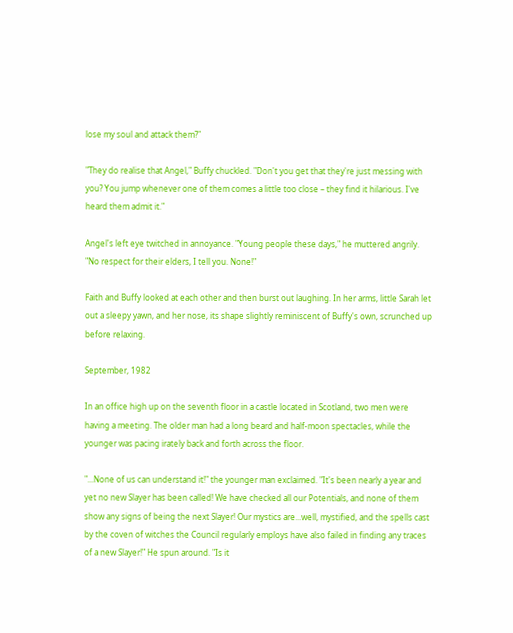lose my soul and attack them?"

"They do realise that Angel," Buffy chuckled. "Don't you get that they're just messing with you? You jump whenever one of them comes a little too close – they find it hilarious. I've heard them admit it."

Angel's left eye twitched in annoyance. "Young people these days," he muttered angrily. "No respect for their elders, I tell you. None!"

Faith and Buffy looked at each other and then burst out laughing. In her arms, little Sarah let out a sleepy yawn, and her nose, its shape slightly reminiscent of Buffy's own, scrunched up before relaxing.

September, 1982

In an office high up on the seventh floor in a castle located in Scotland, two men were having a meeting. The older man had a long beard and half-moon spectacles, while the younger was pacing irately back and forth across the floor.

"...None of us can understand it!" the younger man exclaimed. "It's been nearly a year and yet no new Slayer has been called! We have checked all our Potentials, and none of them show any signs of being the next Slayer! Our mystics are...well, mystified, and the spells cast by the coven of witches the Council regularly employs have also failed in finding any traces of a new Slayer!" He spun around. "Is it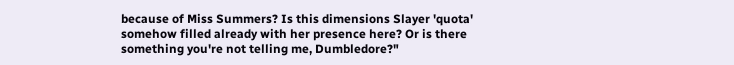because of Miss Summers? Is this dimensions Slayer 'quota' somehow filled already with her presence here? Or is there something you're not telling me, Dumbledore?"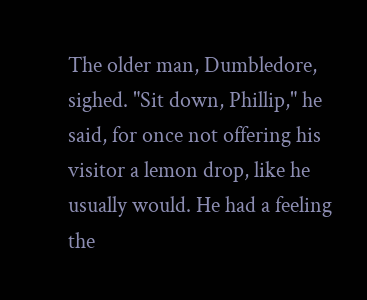The older man, Dumbledore, sighed. "Sit down, Phillip," he said, for once not offering his visitor a lemon drop, like he usually would. He had a feeling the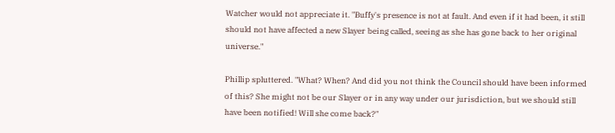Watcher would not appreciate it. "Buffy's presence is not at fault. And even if it had been, it still should not have affected a new Slayer being called, seeing as she has gone back to her original universe."

Phillip spluttered. "What? When? And did you not think the Council should have been informed of this? She might not be our Slayer or in any way under our jurisdiction, but we should still have been notified! Will she come back?"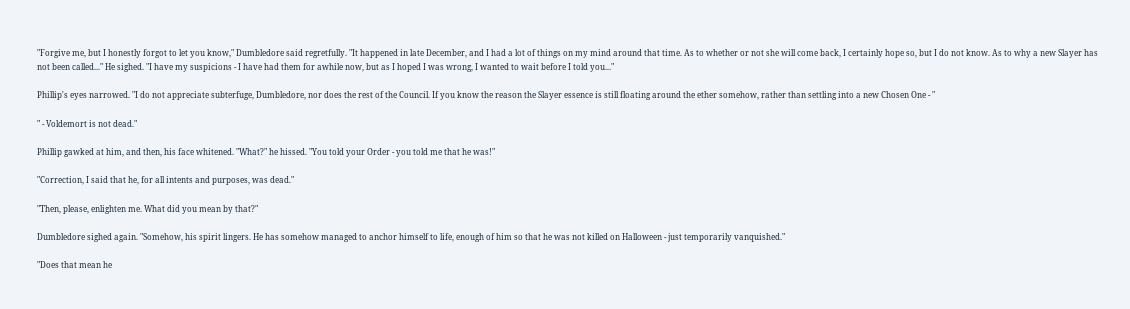"Forgive me, but I honestly forgot to let you know," Dumbledore said regretfully. "It happened in late December, and I had a lot of things on my mind around that time. As to whether or not she will come back, I certainly hope so, but I do not know. As to why a new Slayer has not been called..." He sighed. "I have my suspicions - I have had them for awhile now, but as I hoped I was wrong, I wanted to wait before I told you..."

Phillip's eyes narrowed. "I do not appreciate subterfuge, Dumbledore, nor does the rest of the Council. If you know the reason the Slayer essence is still floating around the ether somehow, rather than settling into a new Chosen One - "

" - Voldemort is not dead."

Phillip gawked at him, and then, his face whitened. "What?" he hissed. "You told your Order - you told me that he was!"

"Correction, I said that he, for all intents and purposes, was dead."

"Then, please, enlighten me. What did you mean by that?"

Dumbledore sighed again. "Somehow, his spirit lingers. He has somehow managed to anchor himself to life, enough of him so that he was not killed on Halloween - just temporarily vanquished."

"Does that mean he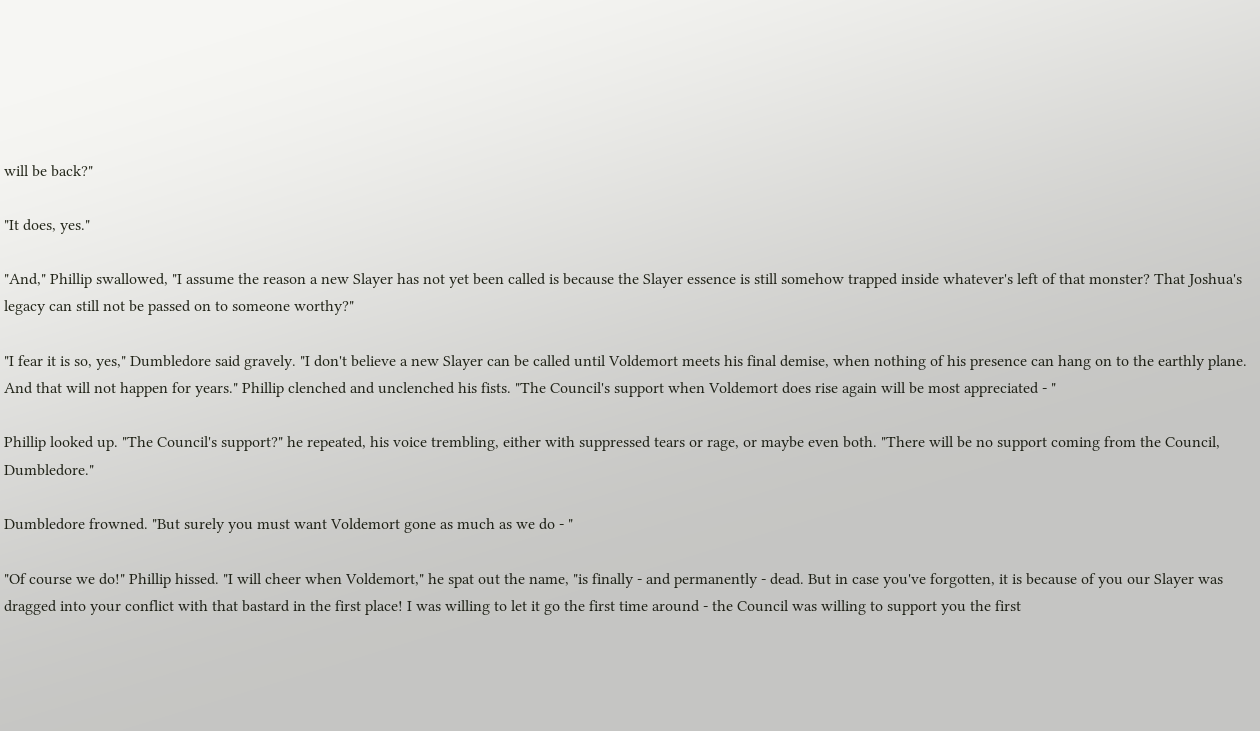will be back?"

"It does, yes."

"And," Phillip swallowed, "I assume the reason a new Slayer has not yet been called is because the Slayer essence is still somehow trapped inside whatever's left of that monster? That Joshua's legacy can still not be passed on to someone worthy?"

"I fear it is so, yes," Dumbledore said gravely. "I don't believe a new Slayer can be called until Voldemort meets his final demise, when nothing of his presence can hang on to the earthly plane. And that will not happen for years." Phillip clenched and unclenched his fists. "The Council's support when Voldemort does rise again will be most appreciated - "

Phillip looked up. "The Council's support?" he repeated, his voice trembling, either with suppressed tears or rage, or maybe even both. "There will be no support coming from the Council, Dumbledore."

Dumbledore frowned. "But surely you must want Voldemort gone as much as we do - "

"Of course we do!" Phillip hissed. "I will cheer when Voldemort," he spat out the name, "is finally - and permanently - dead. But in case you've forgotten, it is because of you our Slayer was dragged into your conflict with that bastard in the first place! I was willing to let it go the first time around - the Council was willing to support you the first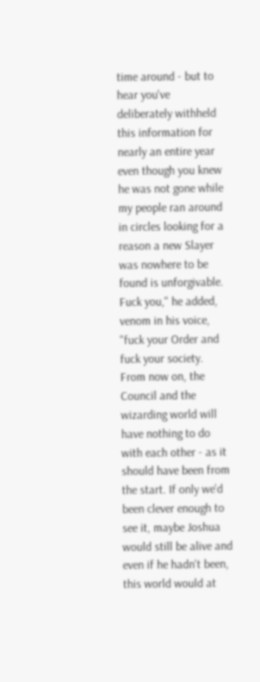time around - but to hear you've deliberately withheld this information for nearly an entire year even though you knew he was not gone while my people ran around in circles looking for a reason a new Slayer was nowhere to be found is unforgivable. Fuck you," he added, venom in his voice, "fuck your Order and fuck your society. From now on, the Council and the wizarding world will have nothing to do with each other - as it should have been from the start. If only we'd been clever enough to see it, maybe Joshua would still be alive and even if he hadn't been, this world would at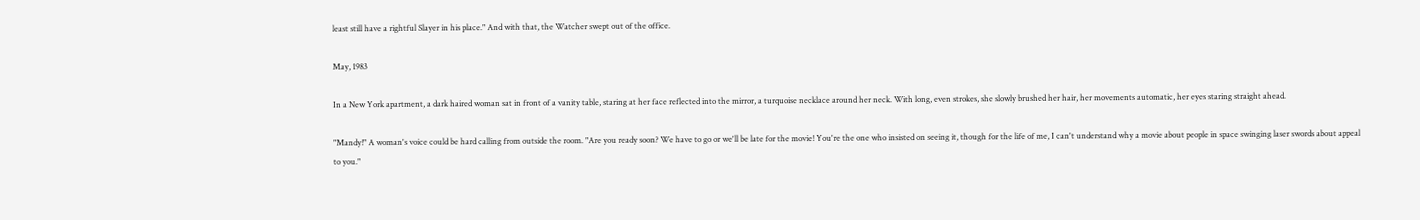least still have a rightful Slayer in his place." And with that, the Watcher swept out of the office.

May, 1983

In a New York apartment, a dark haired woman sat in front of a vanity table, staring at her face reflected into the mirror, a turquoise necklace around her neck. With long, even strokes, she slowly brushed her hair, her movements automatic, her eyes staring straight ahead.

"Mandy!" A woman's voice could be hard calling from outside the room. "Are you ready soon? We have to go or we'll be late for the movie! You're the one who insisted on seeing it, though for the life of me, I can't understand why a movie about people in space swinging laser swords about appeal to you."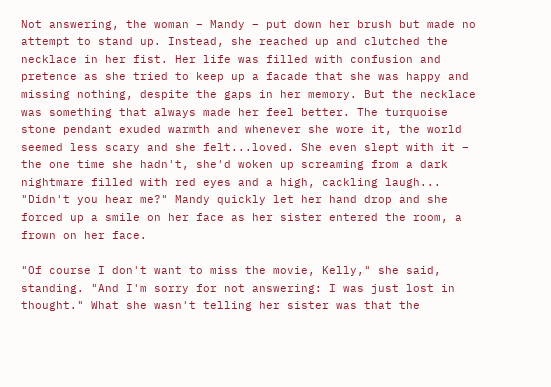Not answering, the woman – Mandy – put down her brush but made no attempt to stand up. Instead, she reached up and clutched the necklace in her fist. Her life was filled with confusion and pretence as she tried to keep up a facade that she was happy and missing nothing, despite the gaps in her memory. But the necklace was something that always made her feel better. The turquoise stone pendant exuded warmth and whenever she wore it, the world seemed less scary and she felt...loved. She even slept with it – the one time she hadn't, she'd woken up screaming from a dark nightmare filled with red eyes and a high, cackling laugh... "Didn't you hear me?" Mandy quickly let her hand drop and she forced up a smile on her face as her sister entered the room, a frown on her face.

"Of course I don't want to miss the movie, Kelly," she said, standing. "And I'm sorry for not answering: I was just lost in thought." What she wasn't telling her sister was that the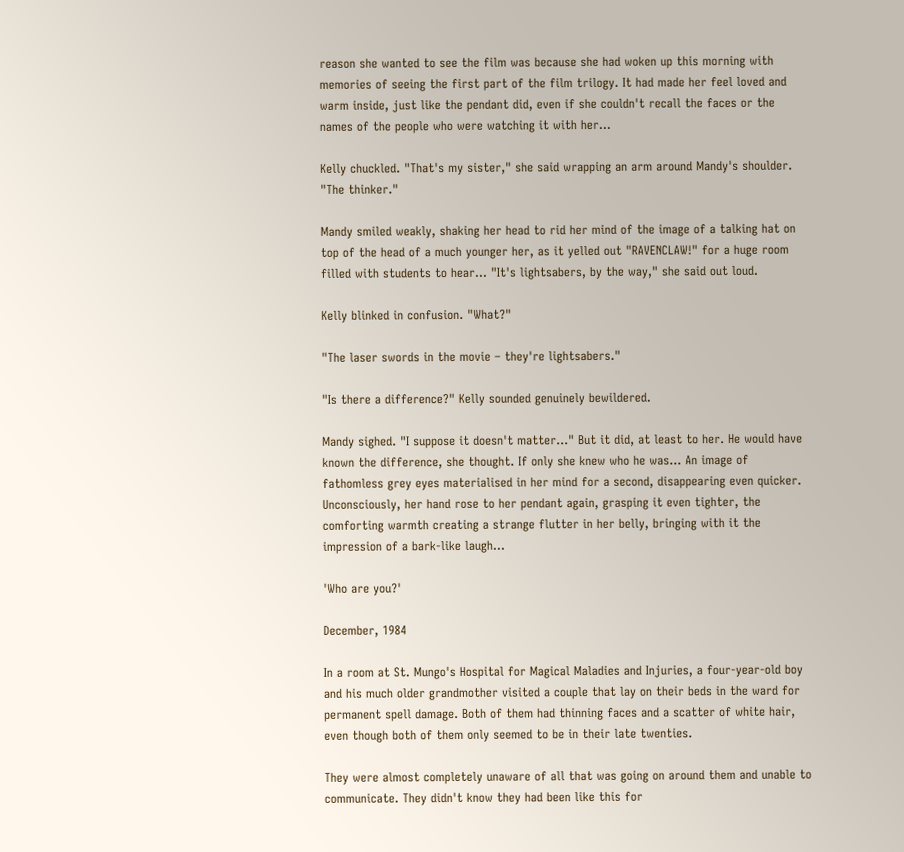reason she wanted to see the film was because she had woken up this morning with memories of seeing the first part of the film trilogy. It had made her feel loved and warm inside, just like the pendant did, even if she couldn't recall the faces or the names of the people who were watching it with her...

Kelly chuckled. "That's my sister," she said wrapping an arm around Mandy's shoulder. "The thinker."

Mandy smiled weakly, shaking her head to rid her mind of the image of a talking hat on top of the head of a much younger her, as it yelled out "RAVENCLAW!" for a huge room filled with students to hear... "It's lightsabers, by the way," she said out loud.

Kelly blinked in confusion. "What?"

"The laser swords in the movie – they're lightsabers."

"Is there a difference?" Kelly sounded genuinely bewildered.

Mandy sighed. "I suppose it doesn't matter..." But it did, at least to her. He would have known the difference, she thought. If only she knew who he was... An image of fathomless grey eyes materialised in her mind for a second, disappearing even quicker. Unconsciously, her hand rose to her pendant again, grasping it even tighter, the comforting warmth creating a strange flutter in her belly, bringing with it the impression of a bark-like laugh...

'Who are you?'

December, 1984

In a room at St. Mungo's Hospital for Magical Maladies and Injuries, a four-year-old boy and his much older grandmother visited a couple that lay on their beds in the ward for permanent spell damage. Both of them had thinning faces and a scatter of white hair, even though both of them only seemed to be in their late twenties.

They were almost completely unaware of all that was going on around them and unable to communicate. They didn't know they had been like this for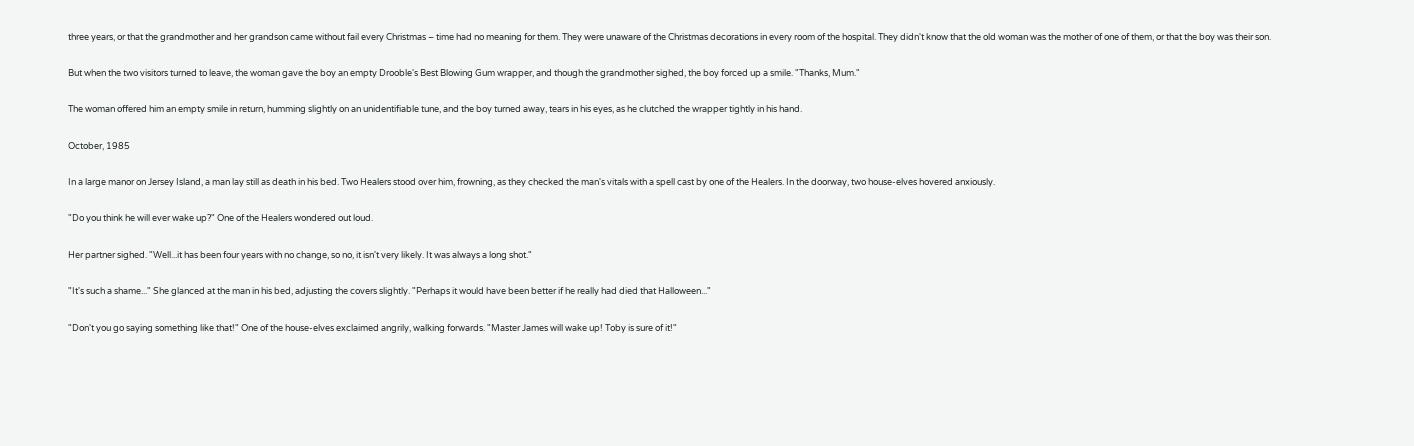three years, or that the grandmother and her grandson came without fail every Christmas – time had no meaning for them. They were unaware of the Christmas decorations in every room of the hospital. They didn't know that the old woman was the mother of one of them, or that the boy was their son.

But when the two visitors turned to leave, the woman gave the boy an empty Drooble's Best Blowing Gum wrapper, and though the grandmother sighed, the boy forced up a smile. "Thanks, Mum."

The woman offered him an empty smile in return, humming slightly on an unidentifiable tune, and the boy turned away, tears in his eyes, as he clutched the wrapper tightly in his hand.

October, 1985

In a large manor on Jersey Island, a man lay still as death in his bed. Two Healers stood over him, frowning, as they checked the man's vitals with a spell cast by one of the Healers. In the doorway, two house-elves hovered anxiously.

"Do you think he will ever wake up?" One of the Healers wondered out loud.

Her partner sighed. "Well...it has been four years with no change, so no, it isn't very likely. It was always a long shot."

"It's such a shame..." She glanced at the man in his bed, adjusting the covers slightly. "Perhaps it would have been better if he really had died that Halloween..."

"Don't you go saying something like that!" One of the house-elves exclaimed angrily, walking forwards. "Master James will wake up! Toby is sure of it!"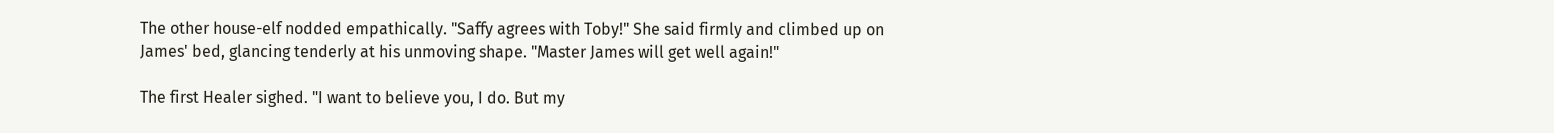The other house-elf nodded empathically. "Saffy agrees with Toby!" She said firmly and climbed up on James' bed, glancing tenderly at his unmoving shape. "Master James will get well again!"

The first Healer sighed. "I want to believe you, I do. But my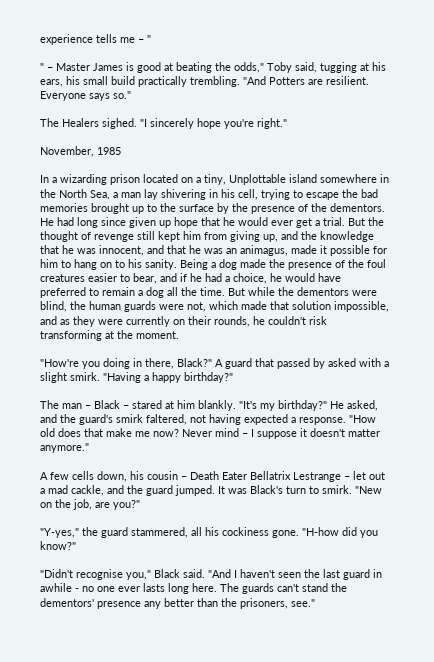experience tells me – "

" – Master James is good at beating the odds," Toby said, tugging at his ears, his small build practically trembling. "And Potters are resilient. Everyone says so."

The Healers sighed. "I sincerely hope you're right."

November, 1985

In a wizarding prison located on a tiny, Unplottable island somewhere in the North Sea, a man lay shivering in his cell, trying to escape the bad memories brought up to the surface by the presence of the dementors. He had long since given up hope that he would ever get a trial. But the thought of revenge still kept him from giving up, and the knowledge that he was innocent, and that he was an animagus, made it possible for him to hang on to his sanity. Being a dog made the presence of the foul creatures easier to bear, and if he had a choice, he would have preferred to remain a dog all the time. But while the dementors were blind, the human guards were not, which made that solution impossible, and as they were currently on their rounds, he couldn't risk transforming at the moment.

"How're you doing in there, Black?" A guard that passed by asked with a slight smirk. "Having a happy birthday?"

The man – Black – stared at him blankly. "It's my birthday?" He asked, and the guard's smirk faltered, not having expected a response. "How old does that make me now? Never mind – I suppose it doesn't matter anymore."

A few cells down, his cousin – Death Eater Bellatrix Lestrange – let out a mad cackle, and the guard jumped. It was Black's turn to smirk. "New on the job, are you?"

"Y-yes," the guard stammered, all his cockiness gone. "H-how did you know?"

"Didn't recognise you," Black said. "And I haven't seen the last guard in awhile - no one ever lasts long here. The guards can't stand the dementors' presence any better than the prisoners, see."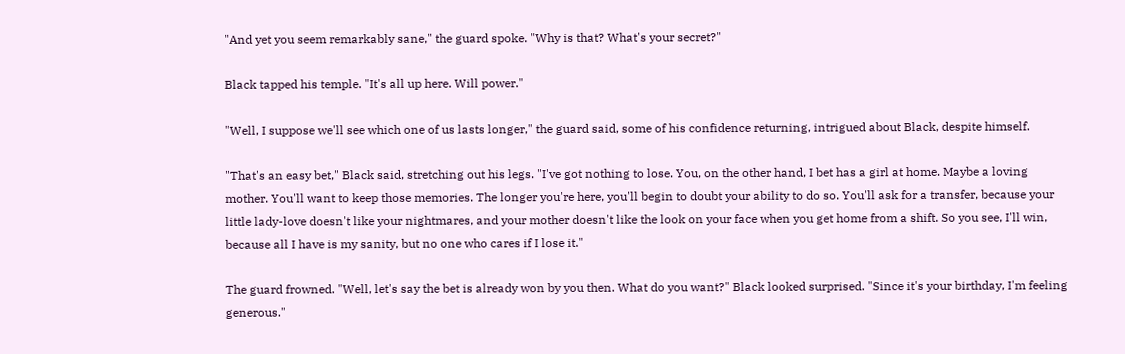"And yet you seem remarkably sane," the guard spoke. "Why is that? What's your secret?"

Black tapped his temple. "It's all up here. Will power."

"Well, I suppose we'll see which one of us lasts longer," the guard said, some of his confidence returning, intrigued about Black, despite himself.

"That's an easy bet," Black said, stretching out his legs. "I've got nothing to lose. You, on the other hand, I bet has a girl at home. Maybe a loving mother. You'll want to keep those memories. The longer you're here, you'll begin to doubt your ability to do so. You'll ask for a transfer, because your little lady-love doesn't like your nightmares, and your mother doesn't like the look on your face when you get home from a shift. So you see, I'll win, because all I have is my sanity, but no one who cares if I lose it."

The guard frowned. "Well, let's say the bet is already won by you then. What do you want?" Black looked surprised. "Since it's your birthday, I'm feeling generous."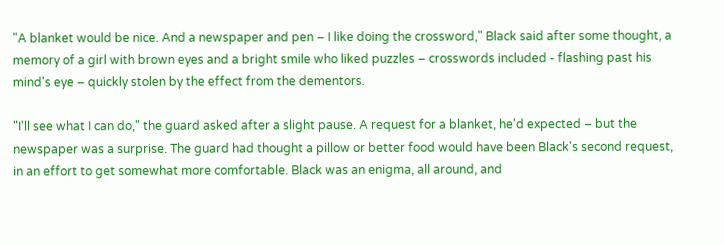"A blanket would be nice. And a newspaper and pen – I like doing the crossword," Black said after some thought, a memory of a girl with brown eyes and a bright smile who liked puzzles – crosswords included - flashing past his mind's eye – quickly stolen by the effect from the dementors.

"I'll see what I can do," the guard asked after a slight pause. A request for a blanket, he'd expected – but the newspaper was a surprise. The guard had thought a pillow or better food would have been Black's second request, in an effort to get somewhat more comfortable. Black was an enigma, all around, and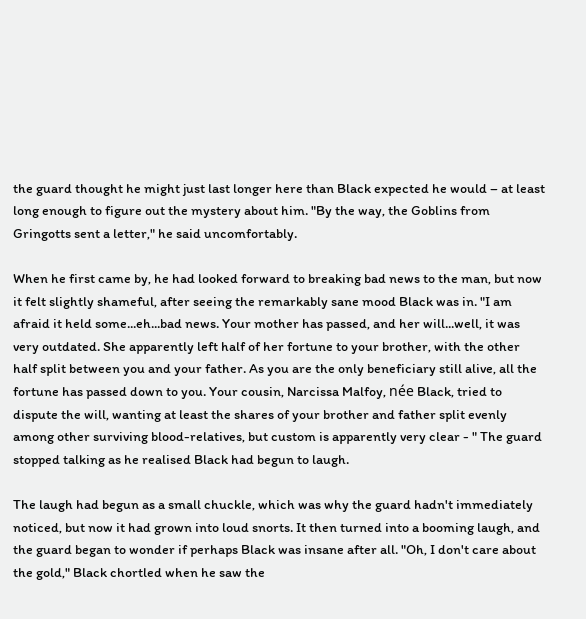the guard thought he might just last longer here than Black expected he would – at least long enough to figure out the mystery about him. "By the way, the Goblins from Gringotts sent a letter," he said uncomfortably.

When he first came by, he had looked forward to breaking bad news to the man, but now it felt slightly shameful, after seeing the remarkably sane mood Black was in. "I am afraid it held some...eh...bad news. Your mother has passed, and her will...well, it was very outdated. She apparently left half of her fortune to your brother, with the other half split between you and your father. As you are the only beneficiary still alive, all the fortune has passed down to you. Your cousin, Narcissa Malfoy, née Black, tried to dispute the will, wanting at least the shares of your brother and father split evenly among other surviving blood-relatives, but custom is apparently very clear - " The guard stopped talking as he realised Black had begun to laugh.

The laugh had begun as a small chuckle, which was why the guard hadn't immediately noticed, but now it had grown into loud snorts. It then turned into a booming laugh, and the guard began to wonder if perhaps Black was insane after all. "Oh, I don't care about the gold," Black chortled when he saw the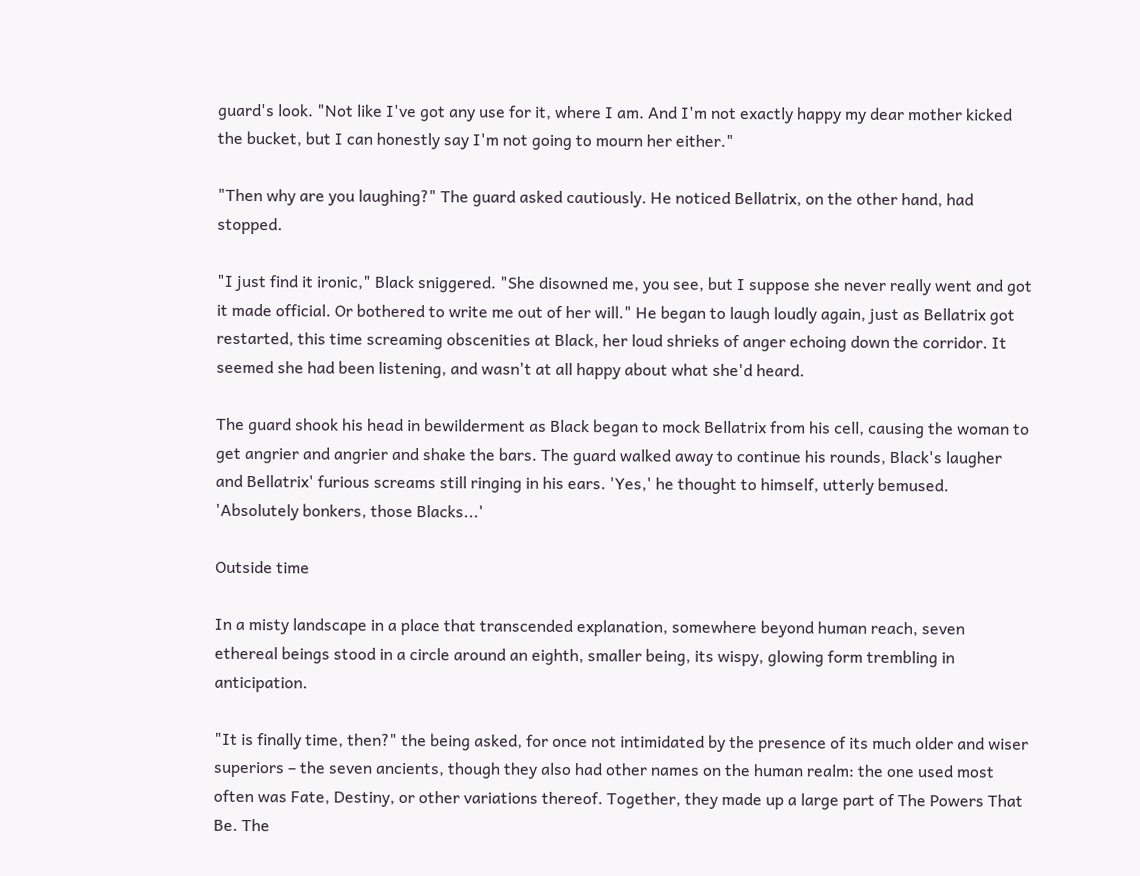guard's look. "Not like I've got any use for it, where I am. And I'm not exactly happy my dear mother kicked the bucket, but I can honestly say I'm not going to mourn her either."

"Then why are you laughing?" The guard asked cautiously. He noticed Bellatrix, on the other hand, had stopped.

"I just find it ironic," Black sniggered. "She disowned me, you see, but I suppose she never really went and got it made official. Or bothered to write me out of her will." He began to laugh loudly again, just as Bellatrix got restarted, this time screaming obscenities at Black, her loud shrieks of anger echoing down the corridor. It seemed she had been listening, and wasn't at all happy about what she'd heard.

The guard shook his head in bewilderment as Black began to mock Bellatrix from his cell, causing the woman to get angrier and angrier and shake the bars. The guard walked away to continue his rounds, Black's laugher and Bellatrix' furious screams still ringing in his ears. 'Yes,' he thought to himself, utterly bemused. 'Absolutely bonkers, those Blacks...'

Outside time

In a misty landscape in a place that transcended explanation, somewhere beyond human reach, seven ethereal beings stood in a circle around an eighth, smaller being, its wispy, glowing form trembling in anticipation.

"It is finally time, then?" the being asked, for once not intimidated by the presence of its much older and wiser superiors – the seven ancients, though they also had other names on the human realm: the one used most often was Fate, Destiny, or other variations thereof. Together, they made up a large part of The Powers That Be. The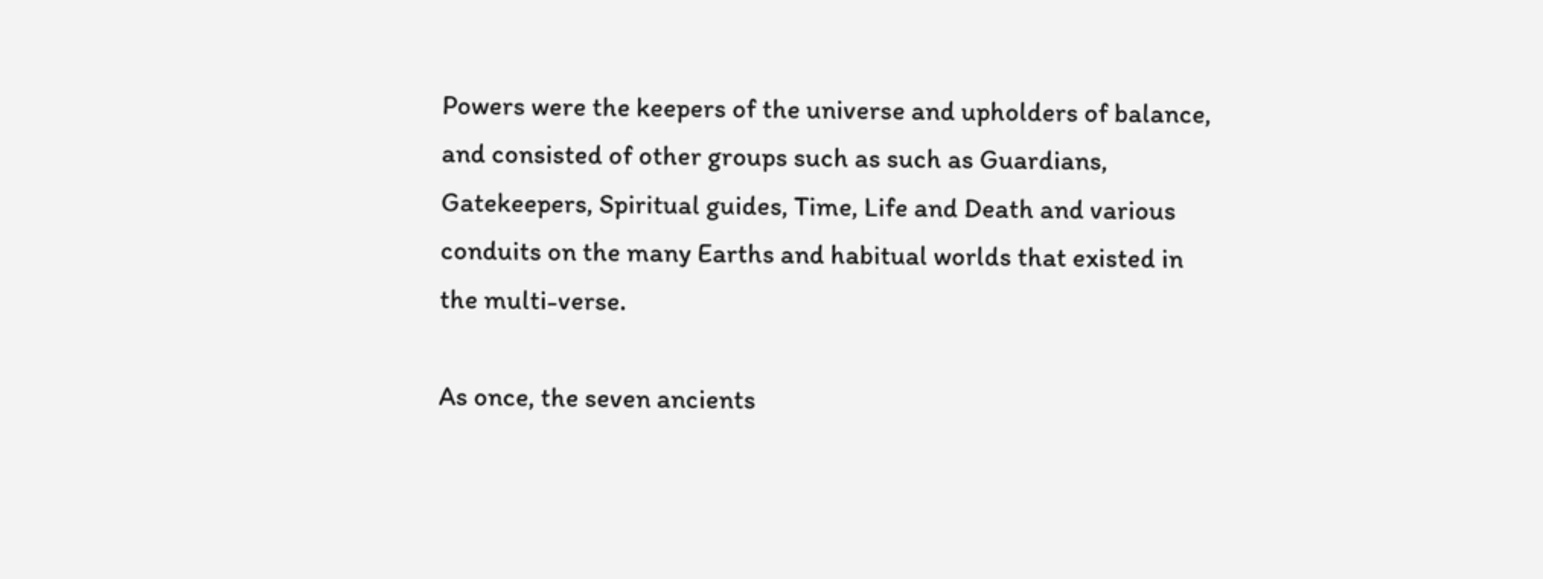Powers were the keepers of the universe and upholders of balance, and consisted of other groups such as such as Guardians, Gatekeepers, Spiritual guides, Time, Life and Death and various conduits on the many Earths and habitual worlds that existed in the multi-verse.

As once, the seven ancients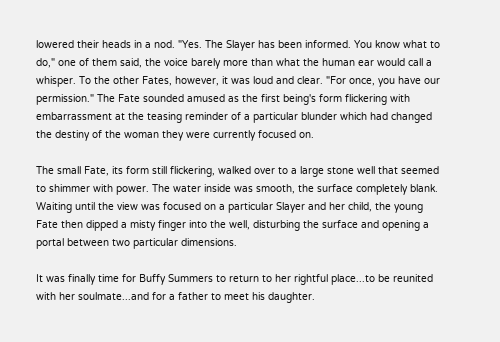lowered their heads in a nod. "Yes. The Slayer has been informed. You know what to do," one of them said, the voice barely more than what the human ear would call a whisper. To the other Fates, however, it was loud and clear. "For once, you have our permission." The Fate sounded amused as the first being's form flickering with embarrassment at the teasing reminder of a particular blunder which had changed the destiny of the woman they were currently focused on.

The small Fate, its form still flickering, walked over to a large stone well that seemed to shimmer with power. The water inside was smooth, the surface completely blank. Waiting until the view was focused on a particular Slayer and her child, the young Fate then dipped a misty finger into the well, disturbing the surface and opening a portal between two particular dimensions.

It was finally time for Buffy Summers to return to her rightful place...to be reunited with her soulmate...and for a father to meet his daughter.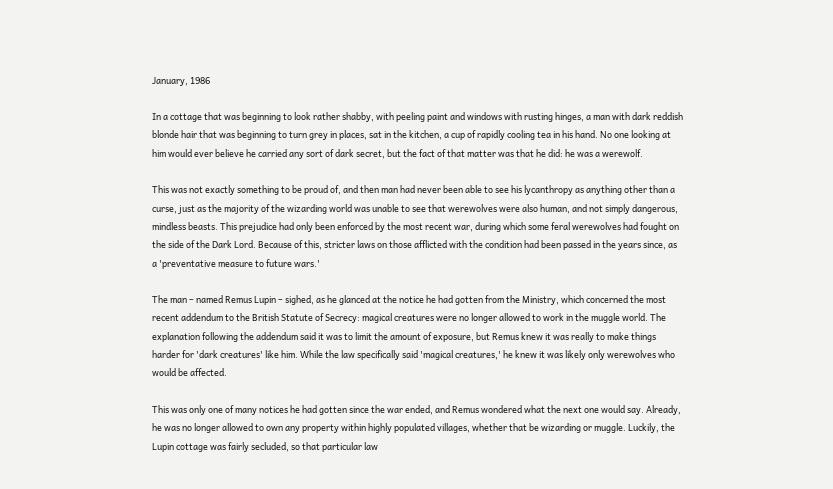January, 1986

In a cottage that was beginning to look rather shabby, with peeling paint and windows with rusting hinges, a man with dark reddish blonde hair that was beginning to turn grey in places, sat in the kitchen, a cup of rapidly cooling tea in his hand. No one looking at him would ever believe he carried any sort of dark secret, but the fact of that matter was that he did: he was a werewolf.

This was not exactly something to be proud of, and then man had never been able to see his lycanthropy as anything other than a curse, just as the majority of the wizarding world was unable to see that werewolves were also human, and not simply dangerous, mindless beasts. This prejudice had only been enforced by the most recent war, during which some feral werewolves had fought on the side of the Dark Lord. Because of this, stricter laws on those afflicted with the condition had been passed in the years since, as a 'preventative measure to future wars.'

The man – named Remus Lupin – sighed, as he glanced at the notice he had gotten from the Ministry, which concerned the most recent addendum to the British Statute of Secrecy: magical creatures were no longer allowed to work in the muggle world. The explanation following the addendum said it was to limit the amount of exposure, but Remus knew it was really to make things harder for 'dark creatures' like him. While the law specifically said 'magical creatures,' he knew it was likely only werewolves who would be affected.

This was only one of many notices he had gotten since the war ended, and Remus wondered what the next one would say. Already, he was no longer allowed to own any property within highly populated villages, whether that be wizarding or muggle. Luckily, the Lupin cottage was fairly secluded, so that particular law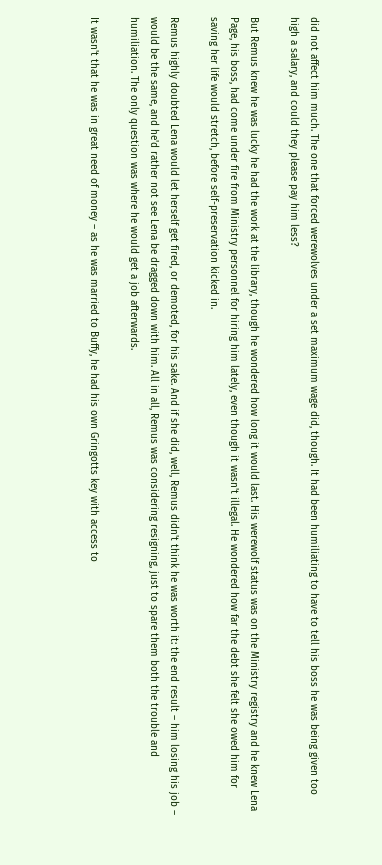did not affect him much. The one that forced werewolves under a set maximum wage did, though. It had been humiliating to have to tell his boss he was being given too high a salary, and could they please pay him less?

But Remus knew he was lucky he had the work at the library, though he wondered how long it would last. His werewolf status was on the Ministry registry and he knew Lena Page, his boss, had come under fire from Ministry personnel for hiring him lately, even though it wasn't illegal. He wondered how far the debt she felt she owed him for saving her life would stretch, before self-preservation kicked in.

Remus highly doubted Lena would let herself get fired, or demoted, for his sake. And if she did, well, Remus didn't think he was worth it: the end result – him losing his job – would be the same, and he'd rather not see Lena be dragged down with him. All in all, Remus was considering resigning, just to spare them both the trouble and humiliation. The only question was where he would get a job afterwards.

It wasn't that he was in great need of money – as he was married to Buffy, he had his own Gringotts key with access to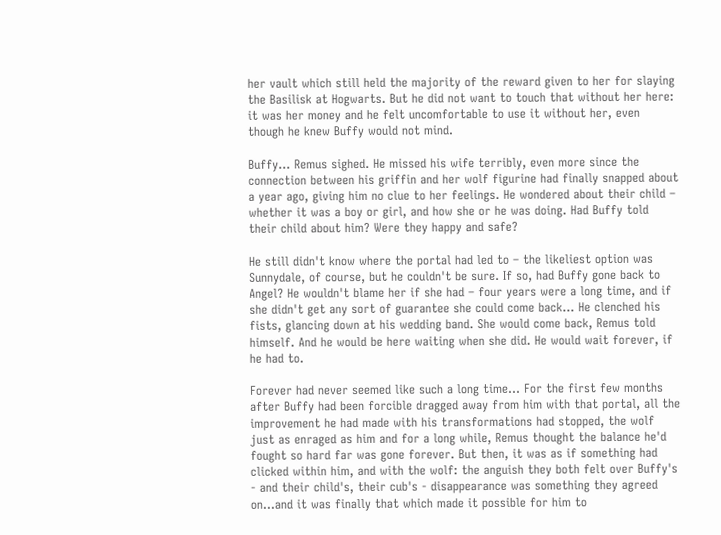her vault which still held the majority of the reward given to her for slaying the Basilisk at Hogwarts. But he did not want to touch that without her here: it was her money and he felt uncomfortable to use it without her, even though he knew Buffy would not mind.

Buffy... Remus sighed. He missed his wife terribly, even more since the connection between his griffin and her wolf figurine had finally snapped about a year ago, giving him no clue to her feelings. He wondered about their child – whether it was a boy or girl, and how she or he was doing. Had Buffy told their child about him? Were they happy and safe?

He still didn't know where the portal had led to – the likeliest option was Sunnydale, of course, but he couldn't be sure. If so, had Buffy gone back to Angel? He wouldn't blame her if she had – four years were a long time, and if she didn't get any sort of guarantee she could come back... He clenched his fists, glancing down at his wedding band. She would come back, Remus told himself. And he would be here waiting when she did. He would wait forever, if he had to.

Forever had never seemed like such a long time... For the first few months after Buffy had been forcible dragged away from him with that portal, all the improvement he had made with his transformations had stopped, the wolf just as enraged as him and for a long while, Remus thought the balance he'd fought so hard far was gone forever. But then, it was as if something had clicked within him, and with the wolf: the anguish they both felt over Buffy's - and their child's, their cub's - disappearance was something they agreed on...and it was finally that which made it possible for him to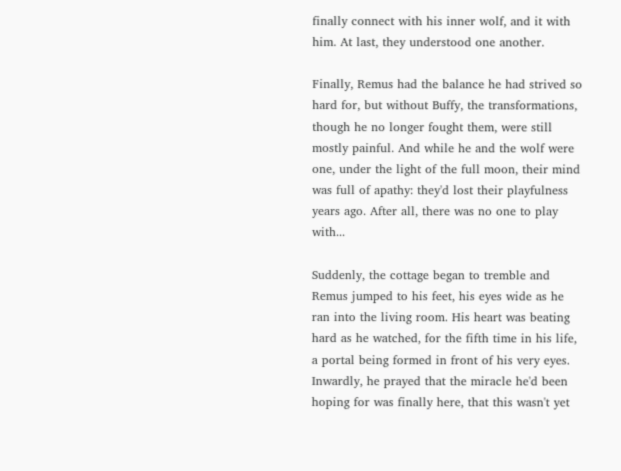finally connect with his inner wolf, and it with him. At last, they understood one another.

Finally, Remus had the balance he had strived so hard for, but without Buffy, the transformations, though he no longer fought them, were still mostly painful. And while he and the wolf were one, under the light of the full moon, their mind was full of apathy: they'd lost their playfulness years ago. After all, there was no one to play with...

Suddenly, the cottage began to tremble and Remus jumped to his feet, his eyes wide as he ran into the living room. His heart was beating hard as he watched, for the fifth time in his life, a portal being formed in front of his very eyes. Inwardly, he prayed that the miracle he'd been hoping for was finally here, that this wasn't yet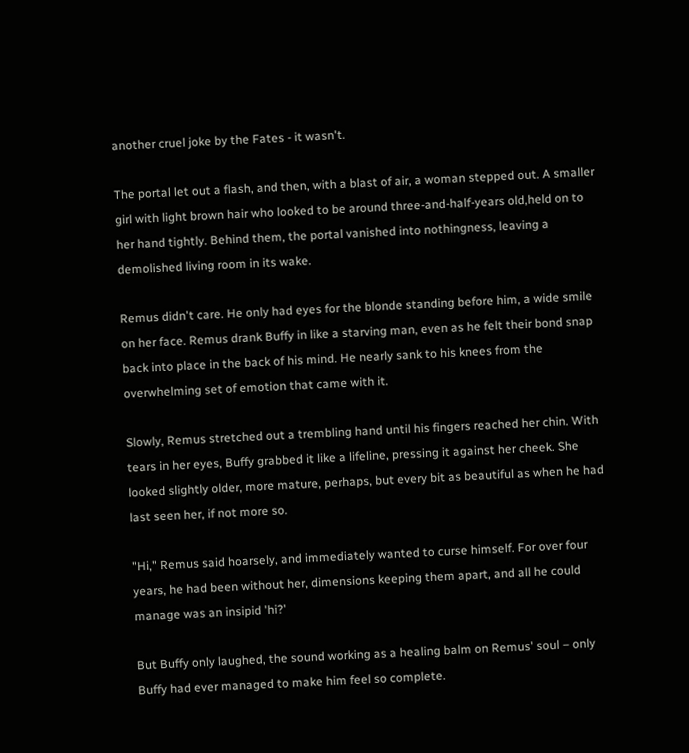another cruel joke by the Fates - it wasn't.

The portal let out a flash, and then, with a blast of air, a woman stepped out. A smaller girl with light brown hair who looked to be around three-and-half-years old,held on to her hand tightly. Behind them, the portal vanished into nothingness, leaving a demolished living room in its wake.

Remus didn't care. He only had eyes for the blonde standing before him, a wide smile on her face. Remus drank Buffy in like a starving man, even as he felt their bond snap back into place in the back of his mind. He nearly sank to his knees from the overwhelming set of emotion that came with it.

Slowly, Remus stretched out a trembling hand until his fingers reached her chin. With tears in her eyes, Buffy grabbed it like a lifeline, pressing it against her cheek. She looked slightly older, more mature, perhaps, but every bit as beautiful as when he had last seen her, if not more so.

"Hi," Remus said hoarsely, and immediately wanted to curse himself. For over four years, he had been without her, dimensions keeping them apart, and all he could manage was an insipid 'hi?'

But Buffy only laughed, the sound working as a healing balm on Remus' soul – only Buffy had ever managed to make him feel so complete.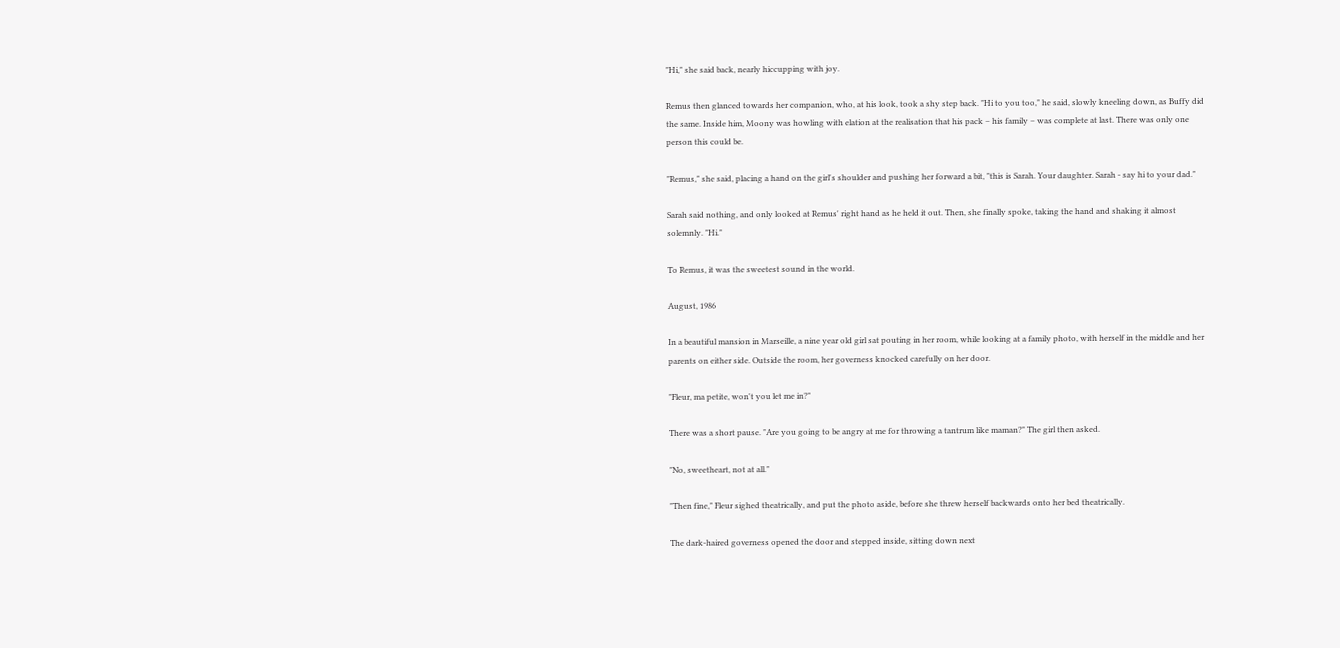"Hi," she said back, nearly hiccupping with joy.

Remus then glanced towards her companion, who, at his look, took a shy step back. "Hi to you too," he said, slowly kneeling down, as Buffy did the same. Inside him, Moony was howling with elation at the realisation that his pack – his family – was complete at last. There was only one person this could be.

"Remus," she said, placing a hand on the girl's shoulder and pushing her forward a bit, "this is Sarah. Your daughter. Sarah - say hi to your dad."

Sarah said nothing, and only looked at Remus' right hand as he held it out. Then, she finally spoke, taking the hand and shaking it almost solemnly. "Hi."

To Remus, it was the sweetest sound in the world.

August, 1986

In a beautiful mansion in Marseille, a nine year old girl sat pouting in her room, while looking at a family photo, with herself in the middle and her parents on either side. Outside the room, her governess knocked carefully on her door.

"Fleur, ma petite, won't you let me in?"

There was a short pause. "Are you going to be angry at me for throwing a tantrum like maman?" The girl then asked.

"No, sweetheart, not at all."

"Then fine," Fleur sighed theatrically, and put the photo aside, before she threw herself backwards onto her bed theatrically.

The dark-haired governess opened the door and stepped inside, sitting down next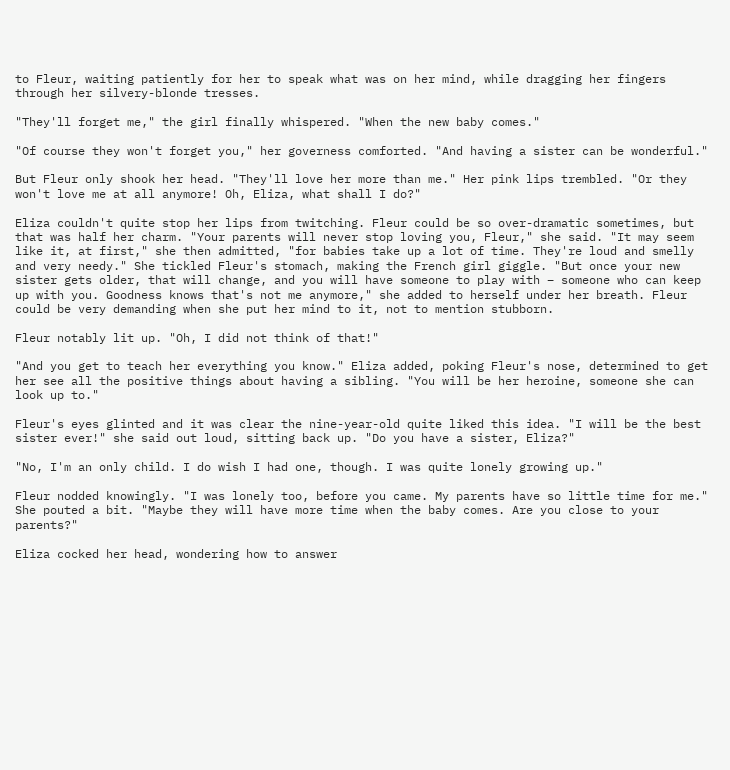to Fleur, waiting patiently for her to speak what was on her mind, while dragging her fingers through her silvery-blonde tresses.

"They'll forget me," the girl finally whispered. "When the new baby comes."

"Of course they won't forget you," her governess comforted. "And having a sister can be wonderful."

But Fleur only shook her head. "They'll love her more than me." Her pink lips trembled. "Or they won't love me at all anymore! Oh, Eliza, what shall I do?"

Eliza couldn't quite stop her lips from twitching. Fleur could be so over-dramatic sometimes, but that was half her charm. "Your parents will never stop loving you, Fleur," she said. "It may seem like it, at first," she then admitted, "for babies take up a lot of time. They're loud and smelly and very needy." She tickled Fleur's stomach, making the French girl giggle. "But once your new sister gets older, that will change, and you will have someone to play with – someone who can keep up with you. Goodness knows that's not me anymore," she added to herself under her breath. Fleur could be very demanding when she put her mind to it, not to mention stubborn.

Fleur notably lit up. "Oh, I did not think of that!"

"And you get to teach her everything you know." Eliza added, poking Fleur's nose, determined to get her see all the positive things about having a sibling. "You will be her heroine, someone she can look up to."

Fleur's eyes glinted and it was clear the nine-year-old quite liked this idea. "I will be the best sister ever!" she said out loud, sitting back up. "Do you have a sister, Eliza?"

"No, I'm an only child. I do wish I had one, though. I was quite lonely growing up."

Fleur nodded knowingly. "I was lonely too, before you came. My parents have so little time for me." She pouted a bit. "Maybe they will have more time when the baby comes. Are you close to your parents?"

Eliza cocked her head, wondering how to answer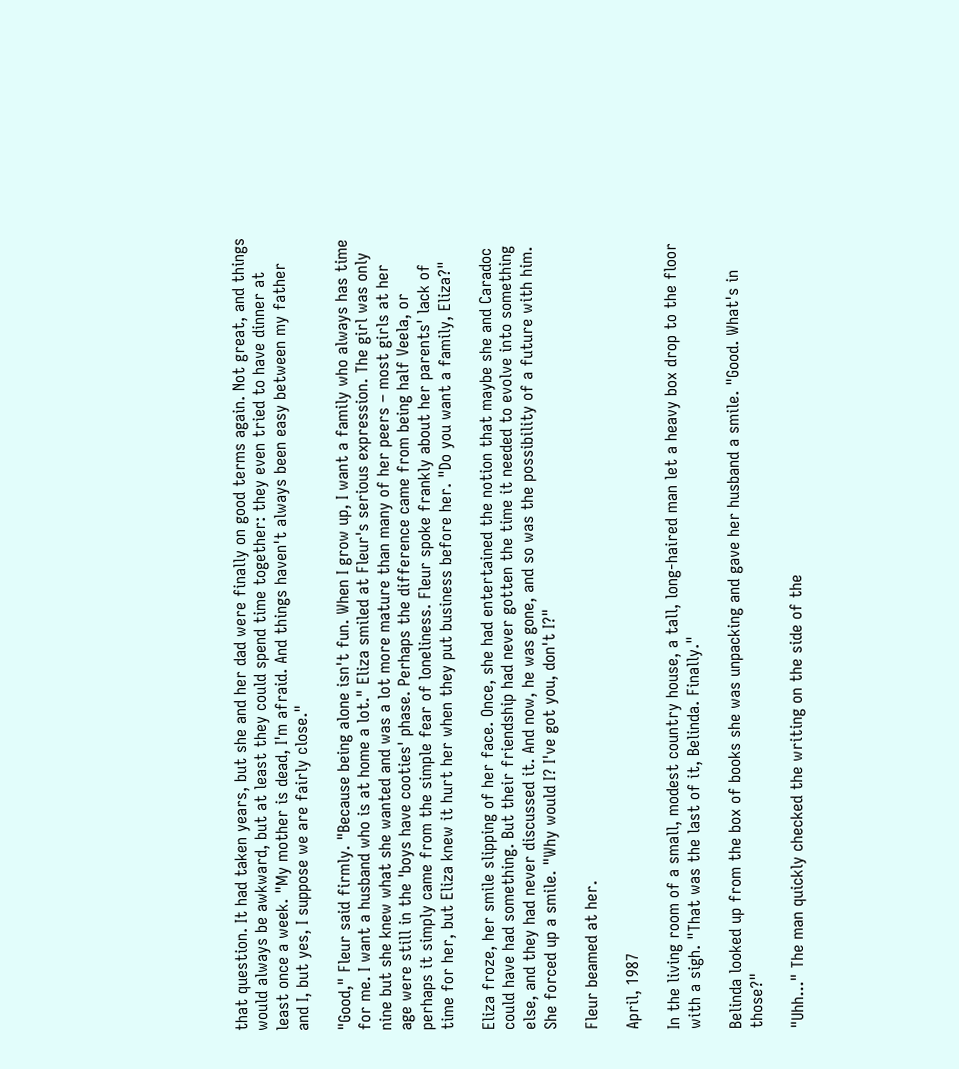that question. It had taken years, but she and her dad were finally on good terms again. Not great, and things would always be awkward, but at least they could spend time together: they even tried to have dinner at least once a week. "My mother is dead, I'm afraid. And things haven't always been easy between my father and I, but yes, I suppose we are fairly close."

"Good," Fleur said firmly. "Because being alone isn't fun. When I grow up, I want a family who always has time for me. I want a husband who is at home a lot." Eliza smiled at Fleur's serious expression. The girl was only nine but she knew what she wanted and was a lot more mature than many of her peers – most girls at her age were still in the 'boys have cooties' phase. Perhaps the difference came from being half Veela, or perhaps it simply came from the simple fear of loneliness. Fleur spoke frankly about her parents' lack of time for her, but Eliza knew it hurt her when they put business before her. "Do you want a family, Eliza?"

Eliza froze, her smile slipping of her face. Once, she had entertained the notion that maybe she and Caradoc could have had something. But their friendship had never gotten the time it needed to evolve into something else, and they had never discussed it. And now, he was gone, and so was the possibility of a future with him. She forced up a smile. "Why would I? I've got you, don't I?"

Fleur beamed at her.

April, 1987

In the living room of a small, modest country house, a tall, long-haired man let a heavy box drop to the floor with a sigh. "That was the last of it, Belinda. Finally."

Belinda looked up from the box of books she was unpacking and gave her husband a smile. "Good. What's in those?"

"Uhh..." The man quickly checked the writing on the side of the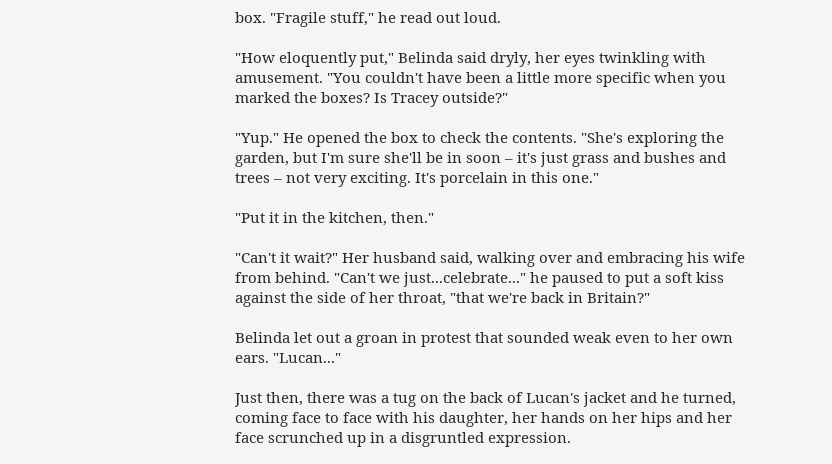box. "Fragile stuff," he read out loud.

"How eloquently put," Belinda said dryly, her eyes twinkling with amusement. "You couldn't have been a little more specific when you marked the boxes? Is Tracey outside?"

"Yup." He opened the box to check the contents. "She's exploring the garden, but I'm sure she'll be in soon – it's just grass and bushes and trees – not very exciting. It's porcelain in this one."

"Put it in the kitchen, then."

"Can't it wait?" Her husband said, walking over and embracing his wife from behind. "Can't we just...celebrate..." he paused to put a soft kiss against the side of her throat, "that we're back in Britain?"

Belinda let out a groan in protest that sounded weak even to her own ears. "Lucan..."

Just then, there was a tug on the back of Lucan's jacket and he turned, coming face to face with his daughter, her hands on her hips and her face scrunched up in a disgruntled expression.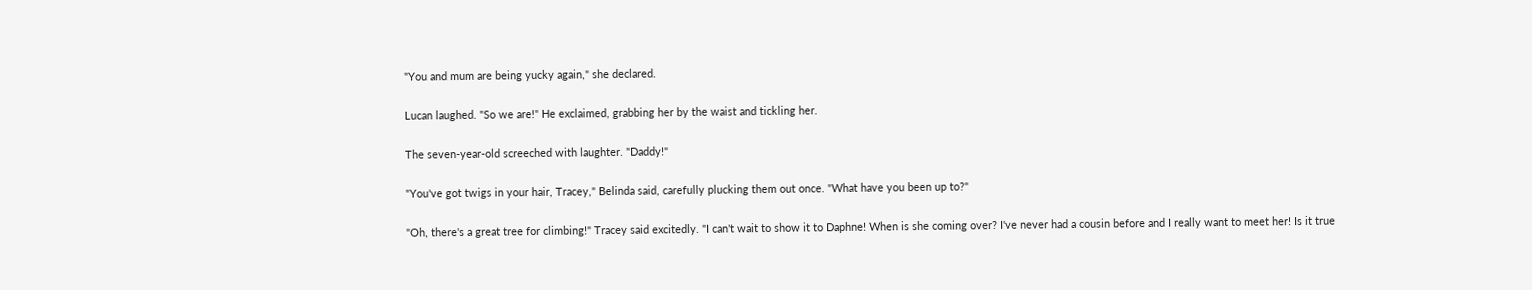"You and mum are being yucky again," she declared.

Lucan laughed. "So we are!" He exclaimed, grabbing her by the waist and tickling her.

The seven-year-old screeched with laughter. "Daddy!"

"You've got twigs in your hair, Tracey," Belinda said, carefully plucking them out once. "What have you been up to?"

"Oh, there's a great tree for climbing!" Tracey said excitedly. "I can't wait to show it to Daphne! When is she coming over? I've never had a cousin before and I really want to meet her! Is it true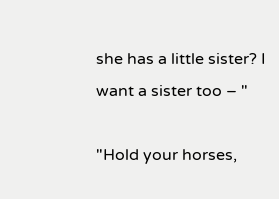she has a little sister? I want a sister too – "

"Hold your horses,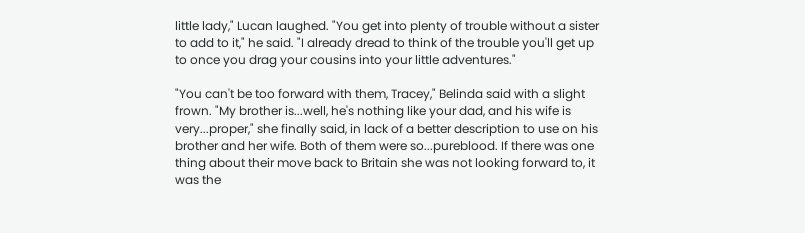little lady," Lucan laughed. "You get into plenty of trouble without a sister to add to it," he said. "I already dread to think of the trouble you'll get up to once you drag your cousins into your little adventures."

"You can't be too forward with them, Tracey," Belinda said with a slight frown. "My brother is...well, he's nothing like your dad, and his wife is very...proper," she finally said, in lack of a better description to use on his brother and her wife. Both of them were so...pureblood. If there was one thing about their move back to Britain she was not looking forward to, it was the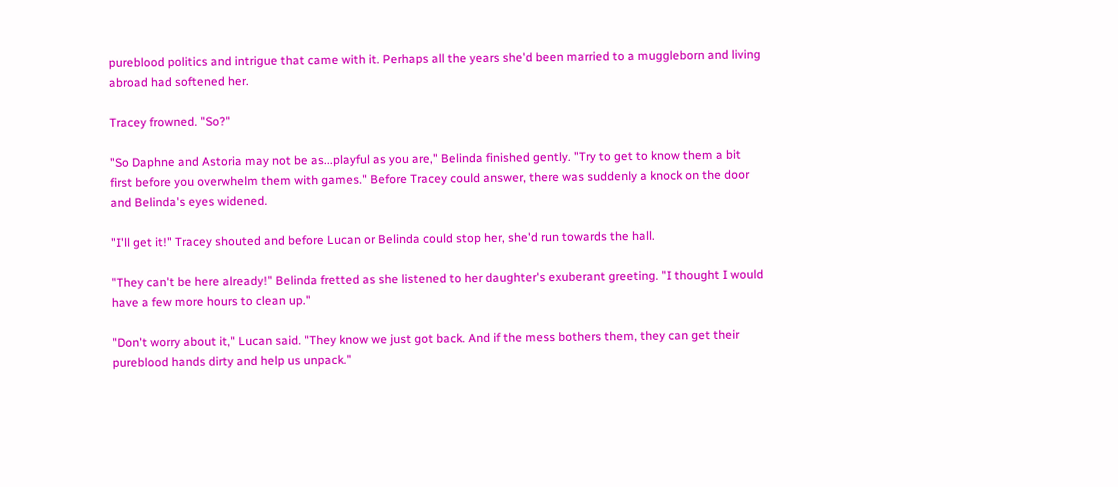pureblood politics and intrigue that came with it. Perhaps all the years she'd been married to a muggleborn and living abroad had softened her.

Tracey frowned. "So?"

"So Daphne and Astoria may not be as...playful as you are," Belinda finished gently. "Try to get to know them a bit first before you overwhelm them with games." Before Tracey could answer, there was suddenly a knock on the door and Belinda's eyes widened.

"I'll get it!" Tracey shouted and before Lucan or Belinda could stop her, she'd run towards the hall.

"They can't be here already!" Belinda fretted as she listened to her daughter's exuberant greeting. "I thought I would have a few more hours to clean up."

"Don't worry about it," Lucan said. "They know we just got back. And if the mess bothers them, they can get their pureblood hands dirty and help us unpack."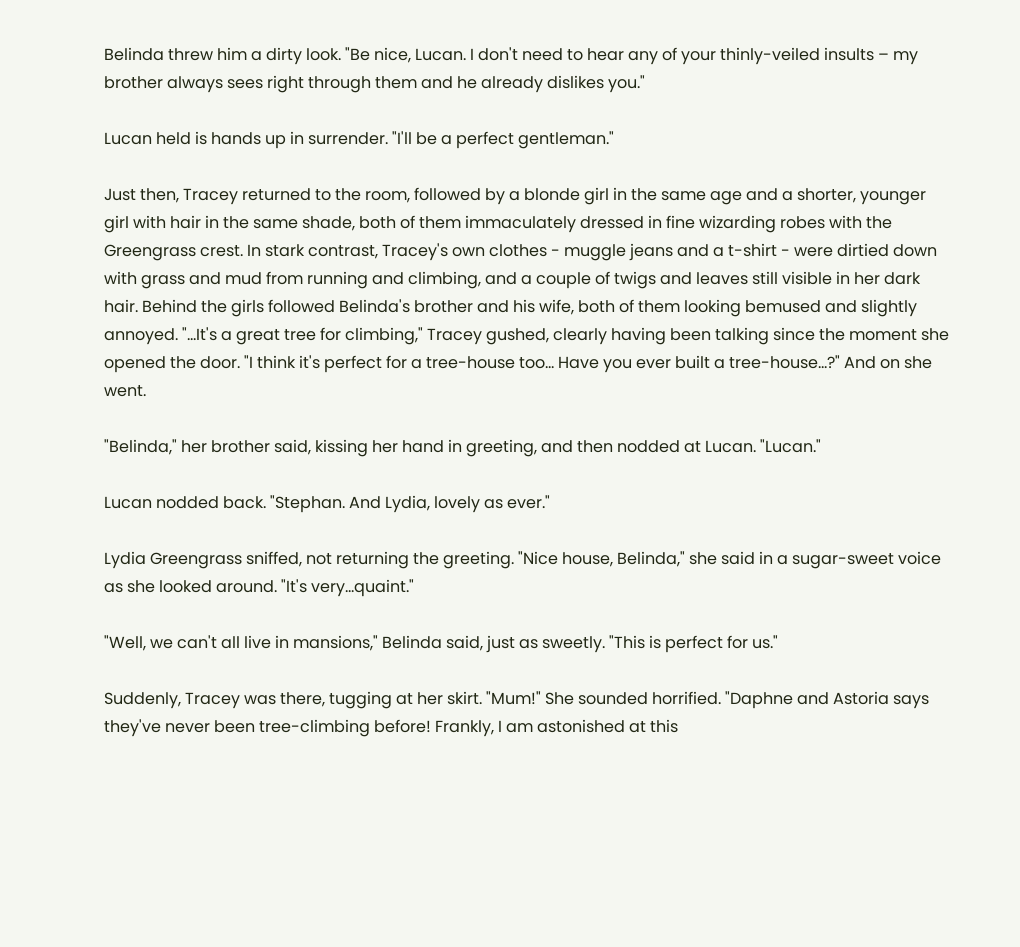Belinda threw him a dirty look. "Be nice, Lucan. I don't need to hear any of your thinly-veiled insults – my brother always sees right through them and he already dislikes you."

Lucan held is hands up in surrender. "I'll be a perfect gentleman."

Just then, Tracey returned to the room, followed by a blonde girl in the same age and a shorter, younger girl with hair in the same shade, both of them immaculately dressed in fine wizarding robes with the Greengrass crest. In stark contrast, Tracey's own clothes - muggle jeans and a t-shirt - were dirtied down with grass and mud from running and climbing, and a couple of twigs and leaves still visible in her dark hair. Behind the girls followed Belinda's brother and his wife, both of them looking bemused and slightly annoyed. "...It's a great tree for climbing," Tracey gushed, clearly having been talking since the moment she opened the door. "I think it's perfect for a tree-house too... Have you ever built a tree-house...?" And on she went.

"Belinda," her brother said, kissing her hand in greeting, and then nodded at Lucan. "Lucan."

Lucan nodded back. "Stephan. And Lydia, lovely as ever."

Lydia Greengrass sniffed, not returning the greeting. "Nice house, Belinda," she said in a sugar-sweet voice as she looked around. "It's very...quaint."

"Well, we can't all live in mansions," Belinda said, just as sweetly. "This is perfect for us."

Suddenly, Tracey was there, tugging at her skirt. "Mum!" She sounded horrified. "Daphne and Astoria says they've never been tree-climbing before! Frankly, I am astonished at this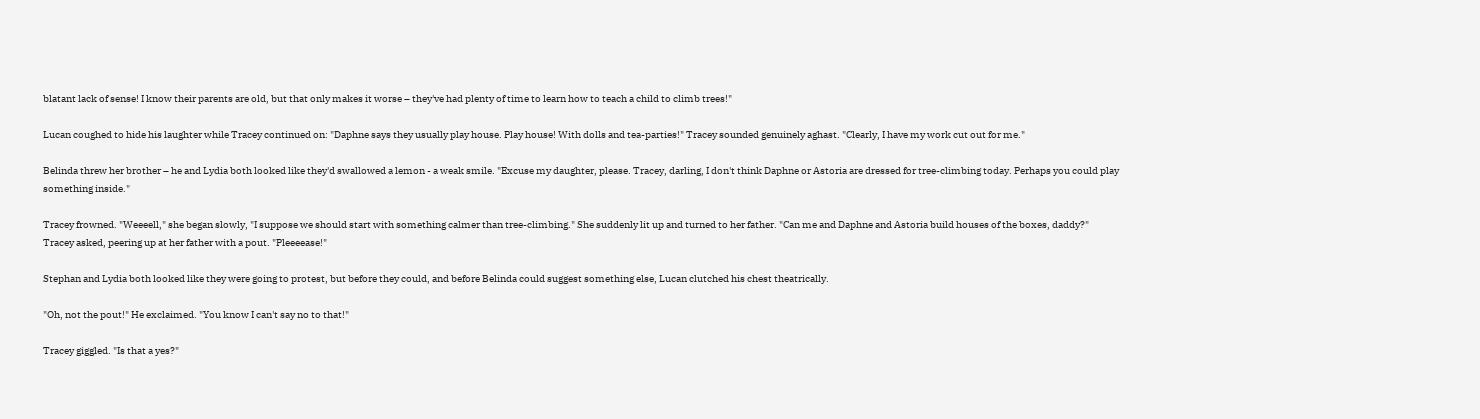blatant lack of sense! I know their parents are old, but that only makes it worse – they've had plenty of time to learn how to teach a child to climb trees!"

Lucan coughed to hide his laughter while Tracey continued on: "Daphne says they usually play house. Play house! With dolls and tea-parties!" Tracey sounded genuinely aghast. "Clearly, I have my work cut out for me."

Belinda threw her brother – he and Lydia both looked like they'd swallowed a lemon - a weak smile. "Excuse my daughter, please. Tracey, darling, I don't think Daphne or Astoria are dressed for tree-climbing today. Perhaps you could play something inside."

Tracey frowned. "Weeeell," she began slowly, "I suppose we should start with something calmer than tree-climbing." She suddenly lit up and turned to her father. "Can me and Daphne and Astoria build houses of the boxes, daddy?" Tracey asked, peering up at her father with a pout. "Pleeeease!"

Stephan and Lydia both looked like they were going to protest, but before they could, and before Belinda could suggest something else, Lucan clutched his chest theatrically.

"Oh, not the pout!" He exclaimed. "You know I can't say no to that!"

Tracey giggled. "Is that a yes?"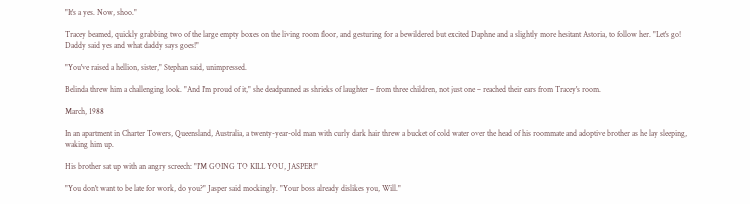"It's a yes. Now, shoo."

Tracey beamed, quickly grabbing two of the large empty boxes on the living room floor, and gesturing for a bewildered but excited Daphne and a slightly more hesitant Astoria, to follow her. "Let's go! Daddy said yes and what daddy says goes!"

"You've raised a hellion, sister," Stephan said, unimpressed.

Belinda threw him a challenging look. "And I'm proud of it," she deadpanned as shrieks of laughter – from three children, not just one – reached their ears from Tracey's room.

March, 1988

In an apartment in Charter Towers, Queensland, Australia, a twenty-year-old man with curly dark hair threw a bucket of cold water over the head of his roommate and adoptive brother as he lay sleeping, waking him up.

His brother sat up with an angry screech: "I'M GOING TO KILL YOU, JASPER!"

"You don't want to be late for work, do you?" Jasper said mockingly. "Your boss already dislikes you, Will."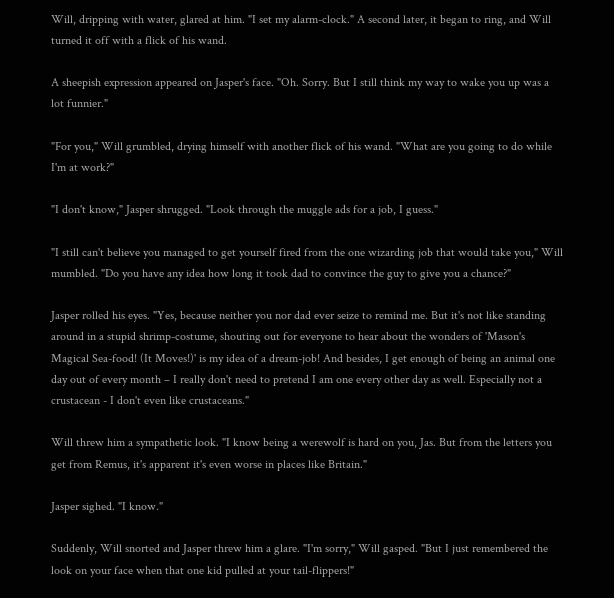Will, dripping with water, glared at him. "I set my alarm-clock." A second later, it began to ring, and Will turned it off with a flick of his wand.

A sheepish expression appeared on Jasper's face. "Oh. Sorry. But I still think my way to wake you up was a lot funnier."

"For you," Will grumbled, drying himself with another flick of his wand. "What are you going to do while I'm at work?"

"I don't know," Jasper shrugged. "Look through the muggle ads for a job, I guess."

"I still can't believe you managed to get yourself fired from the one wizarding job that would take you," Will mumbled. "Do you have any idea how long it took dad to convince the guy to give you a chance?"

Jasper rolled his eyes. "Yes, because neither you nor dad ever seize to remind me. But it's not like standing around in a stupid shrimp-costume, shouting out for everyone to hear about the wonders of 'Mason's Magical Sea-food! (It Moves!)' is my idea of a dream-job! And besides, I get enough of being an animal one day out of every month – I really don't need to pretend I am one every other day as well. Especially not a crustacean - I don't even like crustaceans."

Will threw him a sympathetic look. "I know being a werewolf is hard on you, Jas. But from the letters you get from Remus, it's apparent it's even worse in places like Britain."

Jasper sighed. "I know."

Suddenly, Will snorted and Jasper threw him a glare. "I'm sorry," Will gasped. "But I just remembered the look on your face when that one kid pulled at your tail-flippers!"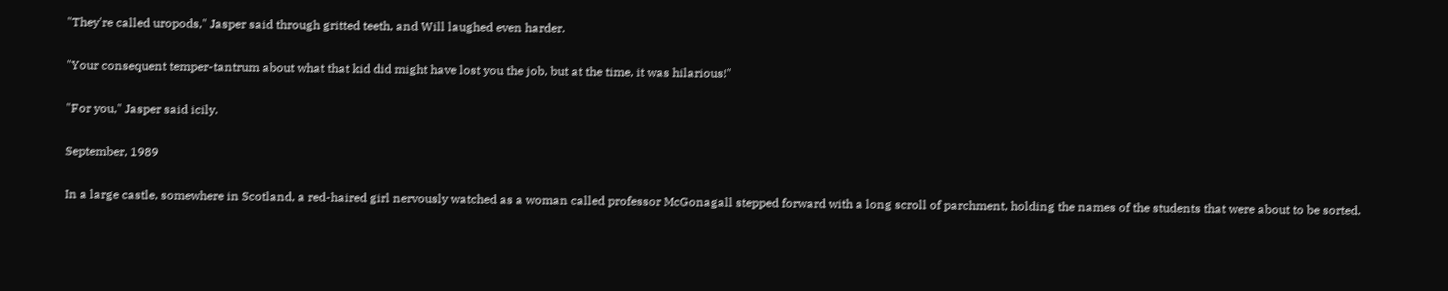"They're called uropods," Jasper said through gritted teeth, and Will laughed even harder.

"Your consequent temper-tantrum about what that kid did might have lost you the job, but at the time, it was hilarious!"

"For you," Jasper said icily.

September, 1989

In a large castle, somewhere in Scotland, a red-haired girl nervously watched as a woman called professor McGonagall stepped forward with a long scroll of parchment, holding the names of the students that were about to be sorted.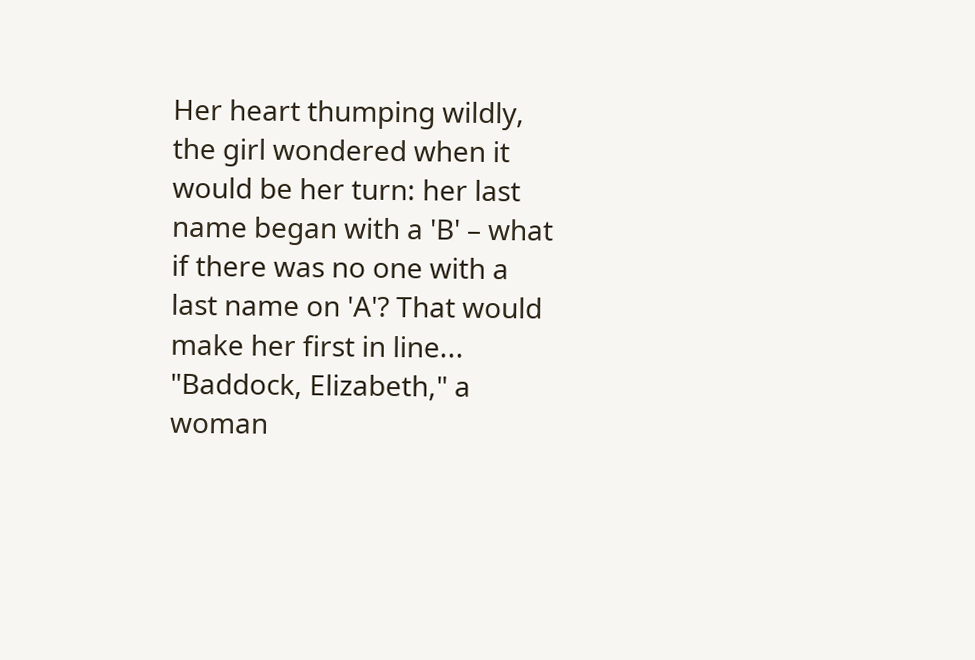Her heart thumping wildly, the girl wondered when it would be her turn: her last name began with a 'B' – what if there was no one with a last name on 'A'? That would make her first in line... "Baddock, Elizabeth," a woman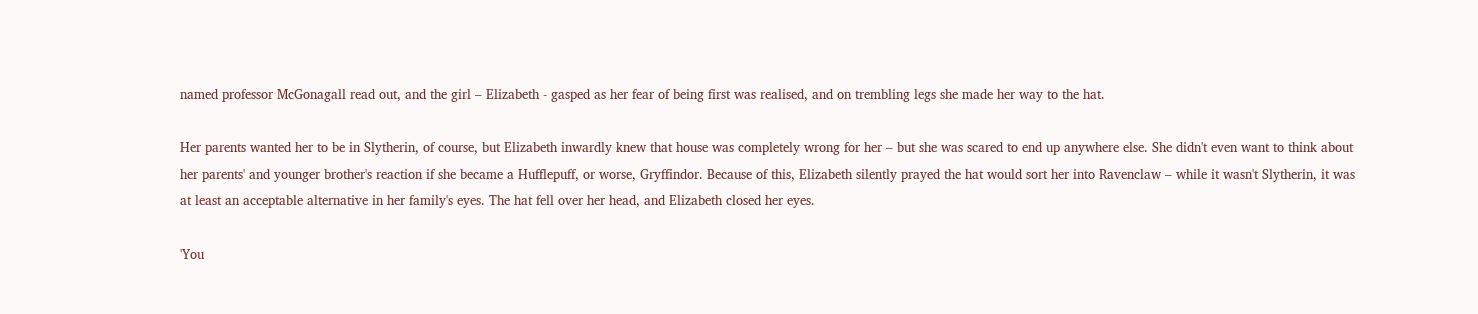named professor McGonagall read out, and the girl – Elizabeth - gasped as her fear of being first was realised, and on trembling legs she made her way to the hat.

Her parents wanted her to be in Slytherin, of course, but Elizabeth inwardly knew that house was completely wrong for her – but she was scared to end up anywhere else. She didn't even want to think about her parents' and younger brother's reaction if she became a Hufflepuff, or worse, Gryffindor. Because of this, Elizabeth silently prayed the hat would sort her into Ravenclaw – while it wasn't Slytherin, it was at least an acceptable alternative in her family's eyes. The hat fell over her head, and Elizabeth closed her eyes.

'You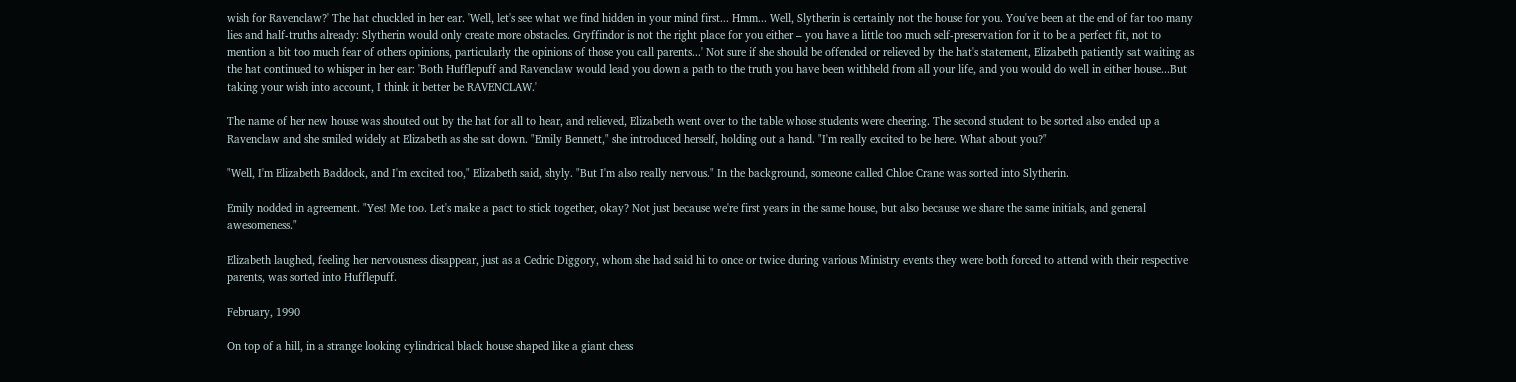wish for Ravenclaw?' The hat chuckled in her ear. 'Well, let's see what we find hidden in your mind first... Hmm... Well, Slytherin is certainly not the house for you. You've been at the end of far too many lies and half-truths already: Slytherin would only create more obstacles. Gryffindor is not the right place for you either – you have a little too much self-preservation for it to be a perfect fit, not to mention a bit too much fear of others opinions, particularly the opinions of those you call parents...' Not sure if she should be offended or relieved by the hat's statement, Elizabeth patiently sat waiting as the hat continued to whisper in her ear: 'Both Hufflepuff and Ravenclaw would lead you down a path to the truth you have been withheld from all your life, and you would do well in either house...But taking your wish into account, I think it better be RAVENCLAW.'

The name of her new house was shouted out by the hat for all to hear, and relieved, Elizabeth went over to the table whose students were cheering. The second student to be sorted also ended up a Ravenclaw and she smiled widely at Elizabeth as she sat down. "Emily Bennett," she introduced herself, holding out a hand. "I'm really excited to be here. What about you?"

"Well, I'm Elizabeth Baddock, and I'm excited too," Elizabeth said, shyly. "But I'm also really nervous." In the background, someone called Chloe Crane was sorted into Slytherin.

Emily nodded in agreement. "Yes! Me too. Let's make a pact to stick together, okay? Not just because we're first years in the same house, but also because we share the same initials, and general awesomeness."

Elizabeth laughed, feeling her nervousness disappear, just as a Cedric Diggory, whom she had said hi to once or twice during various Ministry events they were both forced to attend with their respective parents, was sorted into Hufflepuff.

February, 1990

On top of a hill, in a strange looking cylindrical black house shaped like a giant chess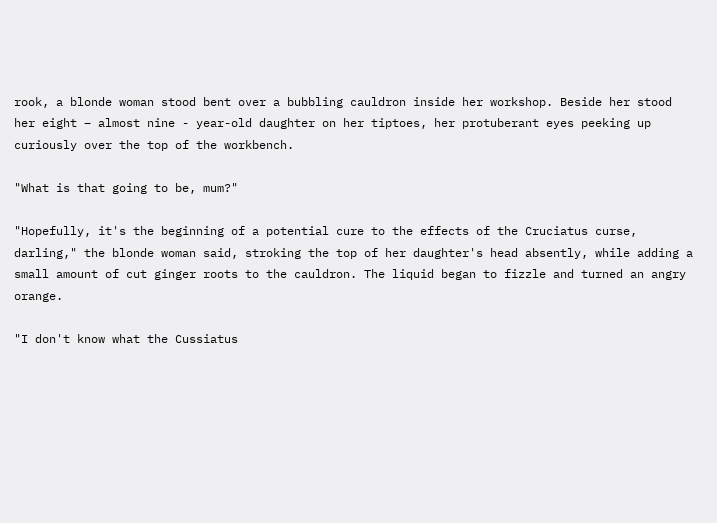rook, a blonde woman stood bent over a bubbling cauldron inside her workshop. Beside her stood her eight – almost nine - year-old daughter on her tiptoes, her protuberant eyes peeking up curiously over the top of the workbench.

"What is that going to be, mum?"

"Hopefully, it's the beginning of a potential cure to the effects of the Cruciatus curse, darling," the blonde woman said, stroking the top of her daughter's head absently, while adding a small amount of cut ginger roots to the cauldron. The liquid began to fizzle and turned an angry orange.

"I don't know what the Cussiatus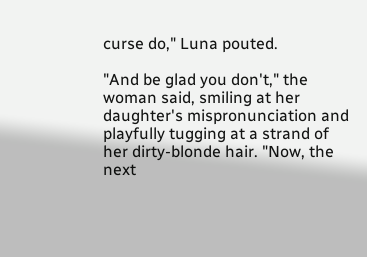curse do," Luna pouted.

"And be glad you don't," the woman said, smiling at her daughter's mispronunciation and playfully tugging at a strand of her dirty-blonde hair. "Now, the next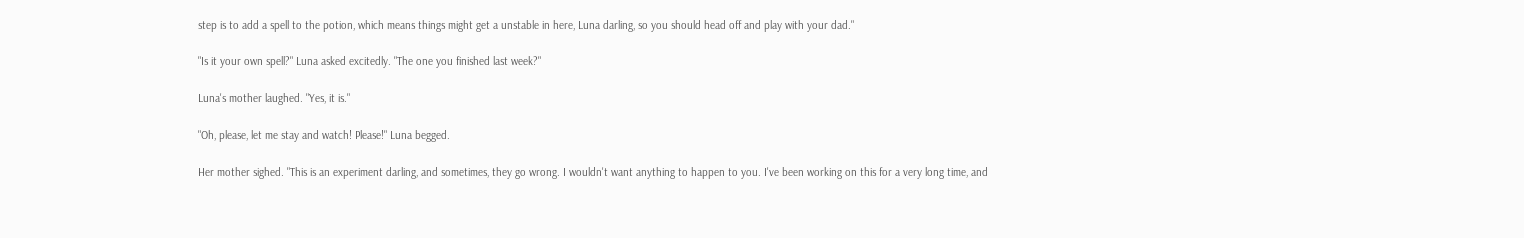step is to add a spell to the potion, which means things might get a unstable in here, Luna darling, so you should head off and play with your dad."

"Is it your own spell?" Luna asked excitedly. "The one you finished last week?"

Luna's mother laughed. "Yes, it is."

"Oh, please, let me stay and watch! Please!" Luna begged.

Her mother sighed. "This is an experiment darling, and sometimes, they go wrong. I wouldn't want anything to happen to you. I've been working on this for a very long time, and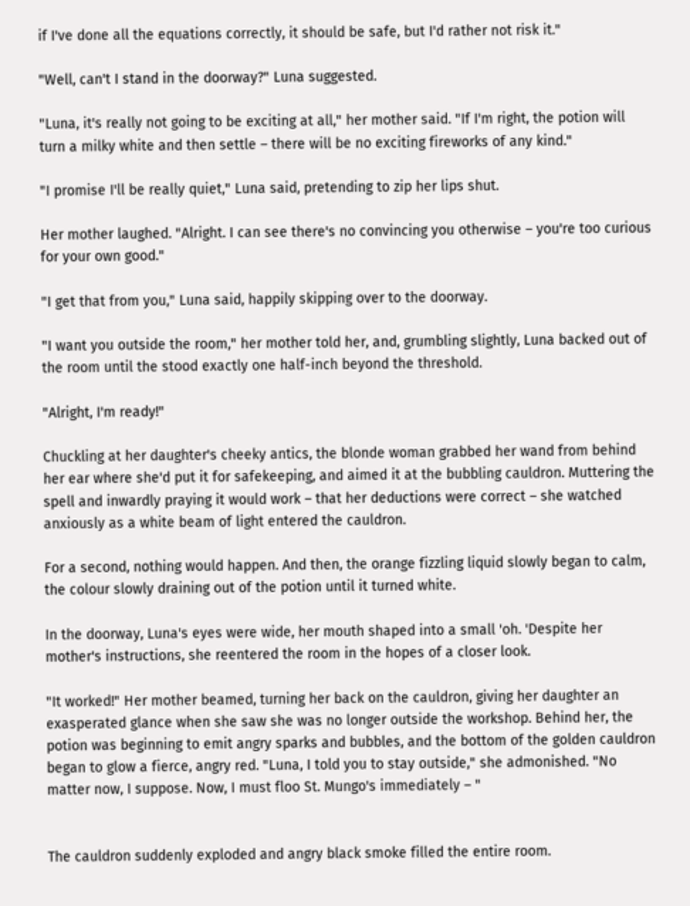if I've done all the equations correctly, it should be safe, but I'd rather not risk it."

"Well, can't I stand in the doorway?" Luna suggested.

"Luna, it's really not going to be exciting at all," her mother said. "If I'm right, the potion will turn a milky white and then settle – there will be no exciting fireworks of any kind."

"I promise I'll be really quiet," Luna said, pretending to zip her lips shut.

Her mother laughed. "Alright. I can see there's no convincing you otherwise – you're too curious for your own good."

"I get that from you," Luna said, happily skipping over to the doorway.

"I want you outside the room," her mother told her, and, grumbling slightly, Luna backed out of the room until the stood exactly one half-inch beyond the threshold.

"Alright, I'm ready!"

Chuckling at her daughter's cheeky antics, the blonde woman grabbed her wand from behind her ear where she'd put it for safekeeping, and aimed it at the bubbling cauldron. Muttering the spell and inwardly praying it would work – that her deductions were correct – she watched anxiously as a white beam of light entered the cauldron.

For a second, nothing would happen. And then, the orange fizzling liquid slowly began to calm, the colour slowly draining out of the potion until it turned white.

In the doorway, Luna's eyes were wide, her mouth shaped into a small 'oh. 'Despite her mother's instructions, she reentered the room in the hopes of a closer look.

"It worked!" Her mother beamed, turning her back on the cauldron, giving her daughter an exasperated glance when she saw she was no longer outside the workshop. Behind her, the potion was beginning to emit angry sparks and bubbles, and the bottom of the golden cauldron began to glow a fierce, angry red. "Luna, I told you to stay outside," she admonished. "No matter now, I suppose. Now, I must floo St. Mungo's immediately – "


The cauldron suddenly exploded and angry black smoke filled the entire room.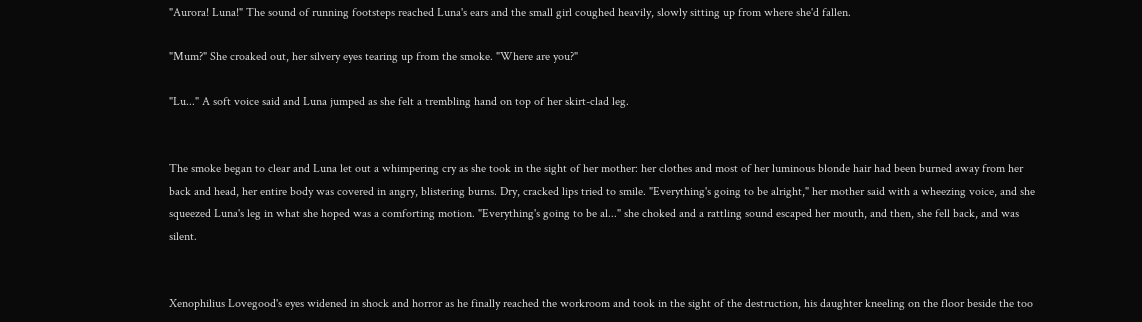"Aurora! Luna!" The sound of running footsteps reached Luna's ears and the small girl coughed heavily, slowly sitting up from where she'd fallen.

"Mum?" She croaked out, her silvery eyes tearing up from the smoke. "Where are you?"

"Lu..." A soft voice said and Luna jumped as she felt a trembling hand on top of her skirt-clad leg.


The smoke began to clear and Luna let out a whimpering cry as she took in the sight of her mother: her clothes and most of her luminous blonde hair had been burned away from her back and head, her entire body was covered in angry, blistering burns. Dry, cracked lips tried to smile. "Everything's going to be alright," her mother said with a wheezing voice, and she squeezed Luna's leg in what she hoped was a comforting motion. "Everything's going to be al..." she choked and a rattling sound escaped her mouth, and then, she fell back, and was silent.


Xenophilius Lovegood's eyes widened in shock and horror as he finally reached the workroom and took in the sight of the destruction, his daughter kneeling on the floor beside the too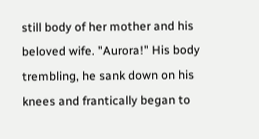still body of her mother and his beloved wife. "Aurora!" His body trembling, he sank down on his knees and frantically began to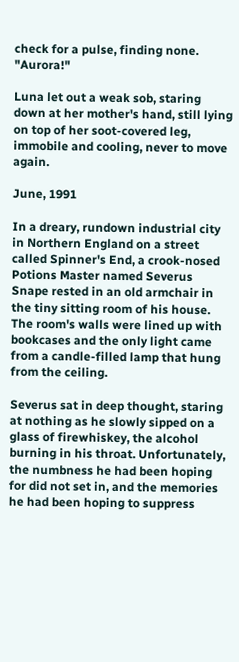check for a pulse, finding none. "Aurora!"

Luna let out a weak sob, staring down at her mother's hand, still lying on top of her soot-covered leg, immobile and cooling, never to move again.

June, 1991

In a dreary, rundown industrial city in Northern England on a street called Spinner's End, a crook-nosed Potions Master named Severus Snape rested in an old armchair in the tiny sitting room of his house. The room's walls were lined up with bookcases and the only light came from a candle-filled lamp that hung from the ceiling.

Severus sat in deep thought, staring at nothing as he slowly sipped on a glass of firewhiskey, the alcohol burning in his throat. Unfortunately, the numbness he had been hoping for did not set in, and the memories he had been hoping to suppress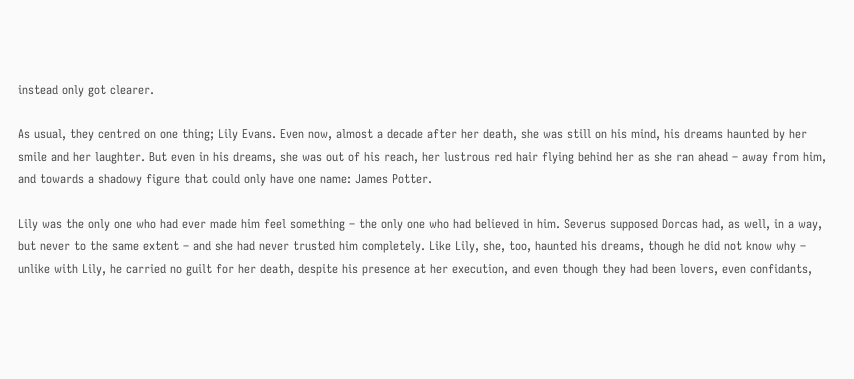instead only got clearer.

As usual, they centred on one thing; Lily Evans. Even now, almost a decade after her death, she was still on his mind, his dreams haunted by her smile and her laughter. But even in his dreams, she was out of his reach, her lustrous red hair flying behind her as she ran ahead – away from him, and towards a shadowy figure that could only have one name: James Potter.

Lily was the only one who had ever made him feel something – the only one who had believed in him. Severus supposed Dorcas had, as well, in a way, but never to the same extent – and she had never trusted him completely. Like Lily, she, too, haunted his dreams, though he did not know why – unlike with Lily, he carried no guilt for her death, despite his presence at her execution, and even though they had been lovers, even confidants,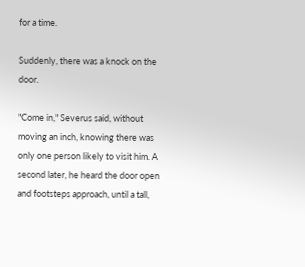for a time.

Suddenly, there was a knock on the door.

"Come in," Severus said, without moving an inch, knowing there was only one person likely to visit him. A second later, he heard the door open and footsteps approach, until a tall,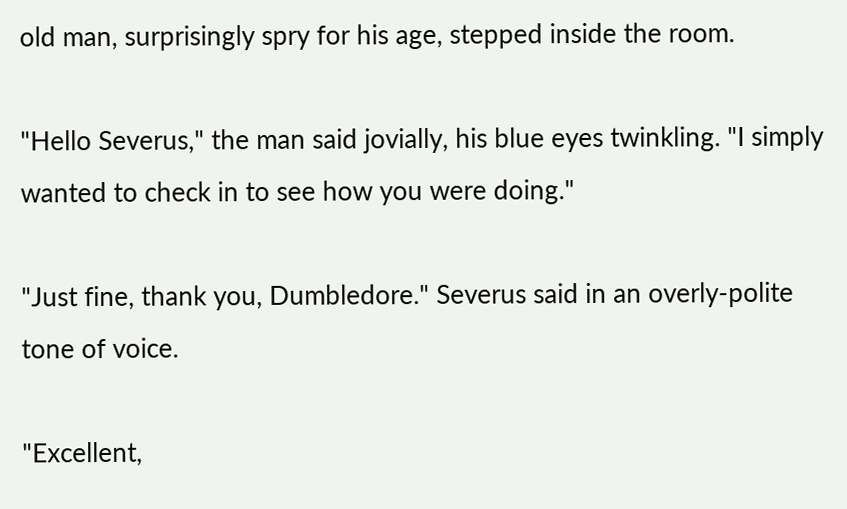old man, surprisingly spry for his age, stepped inside the room.

"Hello Severus," the man said jovially, his blue eyes twinkling. "I simply wanted to check in to see how you were doing."

"Just fine, thank you, Dumbledore." Severus said in an overly-polite tone of voice.

"Excellent,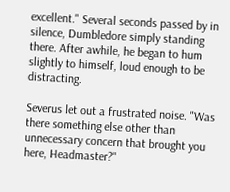excellent." Several seconds passed by in silence, Dumbledore simply standing there. After awhile, he began to hum slightly to himself, loud enough to be distracting.

Severus let out a frustrated noise. "Was there something else other than unnecessary concern that brought you here, Headmaster?"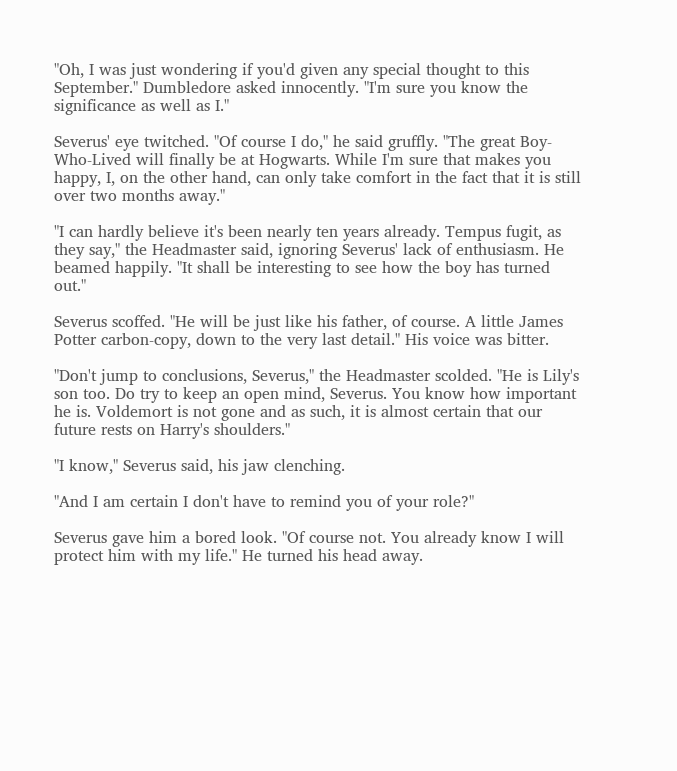"Oh, I was just wondering if you'd given any special thought to this September." Dumbledore asked innocently. "I'm sure you know the significance as well as I."

Severus' eye twitched. "Of course I do," he said gruffly. "The great Boy-Who-Lived will finally be at Hogwarts. While I'm sure that makes you happy, I, on the other hand, can only take comfort in the fact that it is still over two months away."

"I can hardly believe it's been nearly ten years already. Tempus fugit, as they say," the Headmaster said, ignoring Severus' lack of enthusiasm. He beamed happily. "It shall be interesting to see how the boy has turned out."

Severus scoffed. "He will be just like his father, of course. A little James Potter carbon-copy, down to the very last detail." His voice was bitter.

"Don't jump to conclusions, Severus," the Headmaster scolded. "He is Lily's son too. Do try to keep an open mind, Severus. You know how important he is. Voldemort is not gone and as such, it is almost certain that our future rests on Harry's shoulders."

"I know," Severus said, his jaw clenching.

"And I am certain I don't have to remind you of your role?"

Severus gave him a bored look. "Of course not. You already know I will protect him with my life." He turned his head away.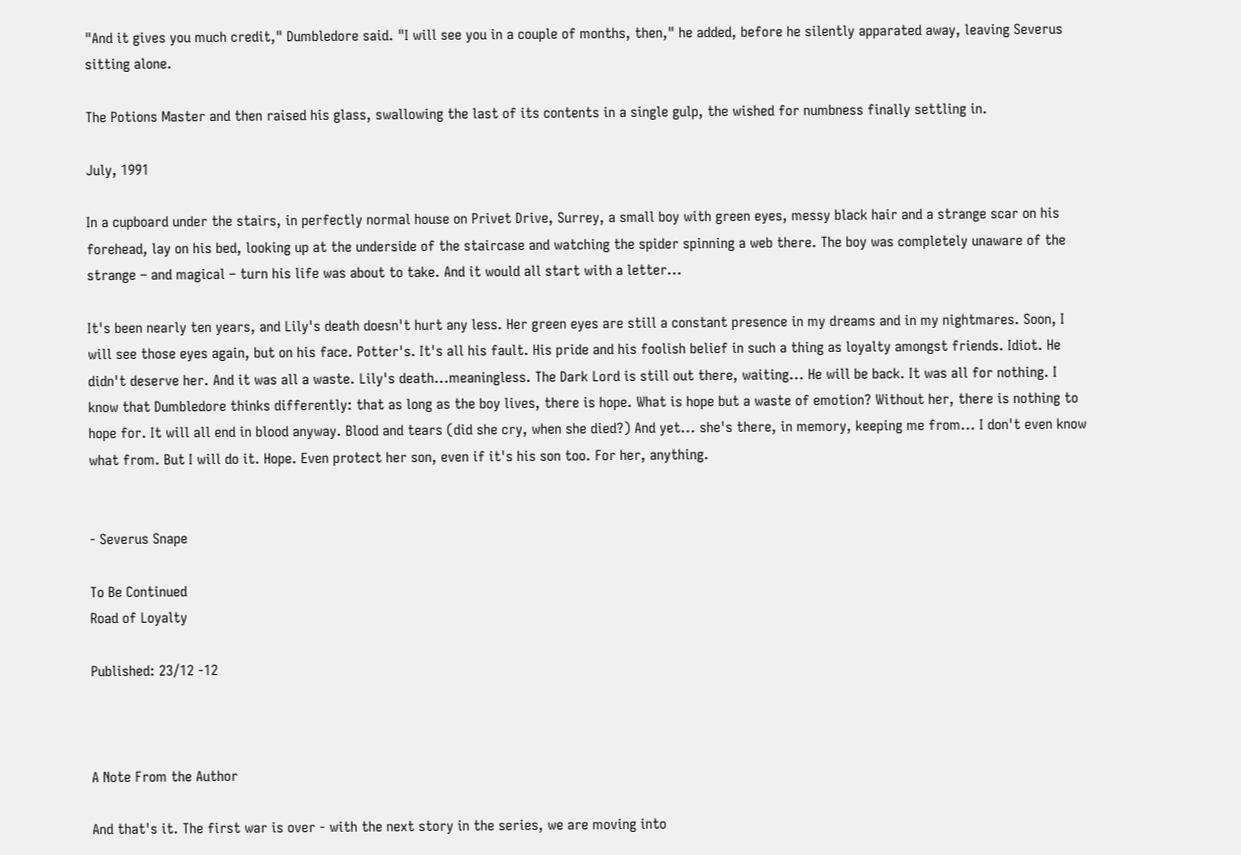"And it gives you much credit," Dumbledore said. "I will see you in a couple of months, then," he added, before he silently apparated away, leaving Severus sitting alone.

The Potions Master and then raised his glass, swallowing the last of its contents in a single gulp, the wished for numbness finally settling in.

July, 1991

In a cupboard under the stairs, in perfectly normal house on Privet Drive, Surrey, a small boy with green eyes, messy black hair and a strange scar on his forehead, lay on his bed, looking up at the underside of the staircase and watching the spider spinning a web there. The boy was completely unaware of the strange – and magical – turn his life was about to take. And it would all start with a letter...

It's been nearly ten years, and Lily's death doesn't hurt any less. Her green eyes are still a constant presence in my dreams and in my nightmares. Soon, I will see those eyes again, but on his face. Potter's. It's all his fault. His pride and his foolish belief in such a thing as loyalty amongst friends. Idiot. He didn't deserve her. And it was all a waste. Lily's death...meaningless. The Dark Lord is still out there, waiting... He will be back. It was all for nothing. I know that Dumbledore thinks differently: that as long as the boy lives, there is hope. What is hope but a waste of emotion? Without her, there is nothing to hope for. It will all end in blood anyway. Blood and tears (did she cry, when she died?) And yet... she's there, in memory, keeping me from... I don't even know what from. But I will do it. Hope. Even protect her son, even if it's his son too. For her, anything.


- Severus Snape

To Be Continued
Road of Loyalty

Published: 23/12 -12



A Note From the Author

And that's it. The first war is over - with the next story in the series, we are moving into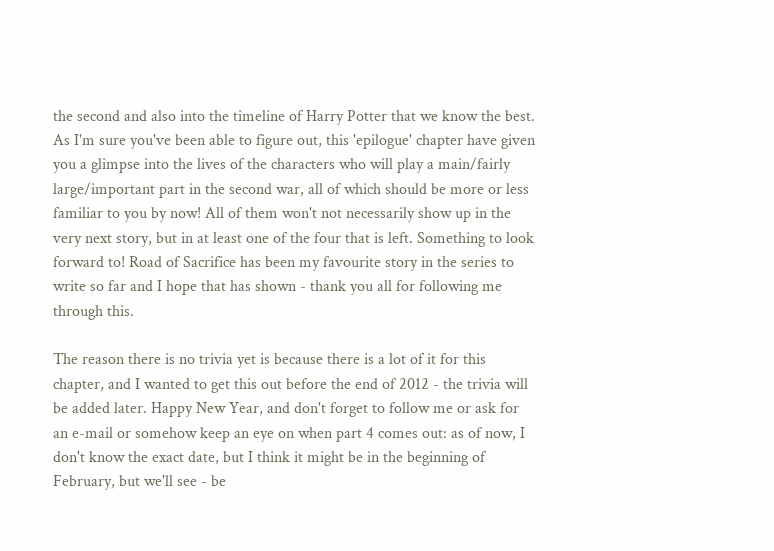the second and also into the timeline of Harry Potter that we know the best. As I'm sure you've been able to figure out, this 'epilogue' chapter have given you a glimpse into the lives of the characters who will play a main/fairly large/important part in the second war, all of which should be more or less familiar to you by now! All of them won't not necessarily show up in the very next story, but in at least one of the four that is left. Something to look forward to! Road of Sacrifice has been my favourite story in the series to write so far and I hope that has shown - thank you all for following me through this.

The reason there is no trivia yet is because there is a lot of it for this chapter, and I wanted to get this out before the end of 2012 - the trivia will be added later. Happy New Year, and don't forget to follow me or ask for an e-mail or somehow keep an eye on when part 4 comes out: as of now, I don't know the exact date, but I think it might be in the beginning of February, but we'll see - be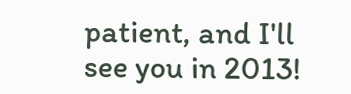patient, and I'll see you in 2013!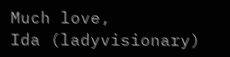Much love,
Ida (ladyvisionary)